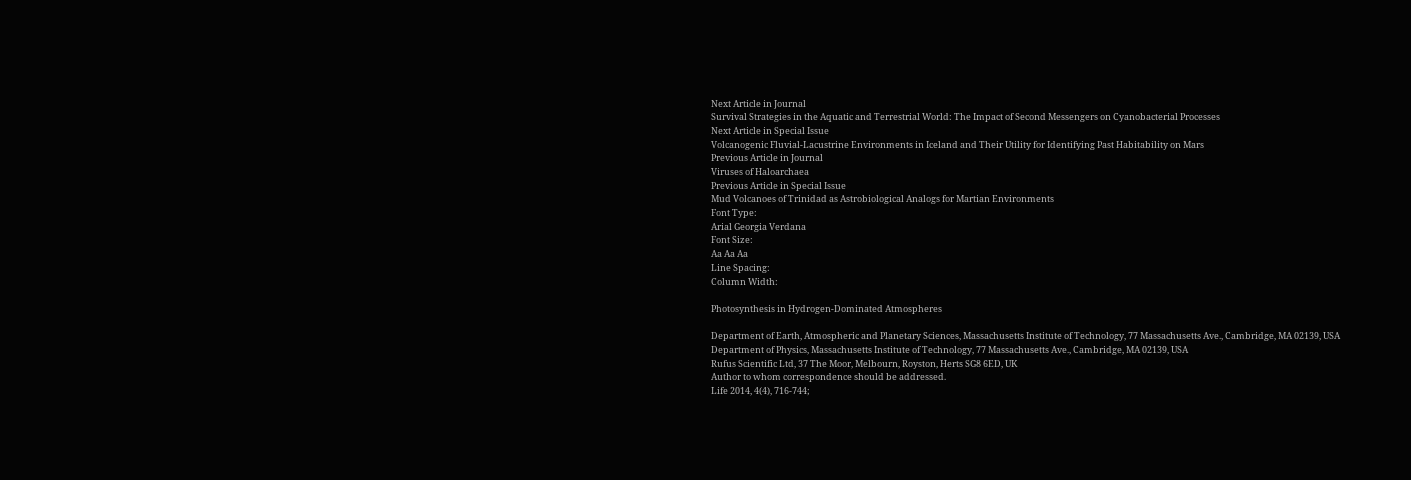Next Article in Journal
Survival Strategies in the Aquatic and Terrestrial World: The Impact of Second Messengers on Cyanobacterial Processes
Next Article in Special Issue
Volcanogenic Fluvial-Lacustrine Environments in Iceland and Their Utility for Identifying Past Habitability on Mars
Previous Article in Journal
Viruses of Haloarchaea
Previous Article in Special Issue
Mud Volcanoes of Trinidad as Astrobiological Analogs for Martian Environments
Font Type:
Arial Georgia Verdana
Font Size:
Aa Aa Aa
Line Spacing:
Column Width:

Photosynthesis in Hydrogen-Dominated Atmospheres

Department of Earth, Atmospheric and Planetary Sciences, Massachusetts Institute of Technology, 77 Massachusetts Ave., Cambridge, MA 02139, USA
Department of Physics, Massachusetts Institute of Technology, 77 Massachusetts Ave., Cambridge, MA 02139, USA
Rufus Scientific Ltd, 37 The Moor, Melbourn, Royston, Herts SG8 6ED, UK
Author to whom correspondence should be addressed.
Life 2014, 4(4), 716-744;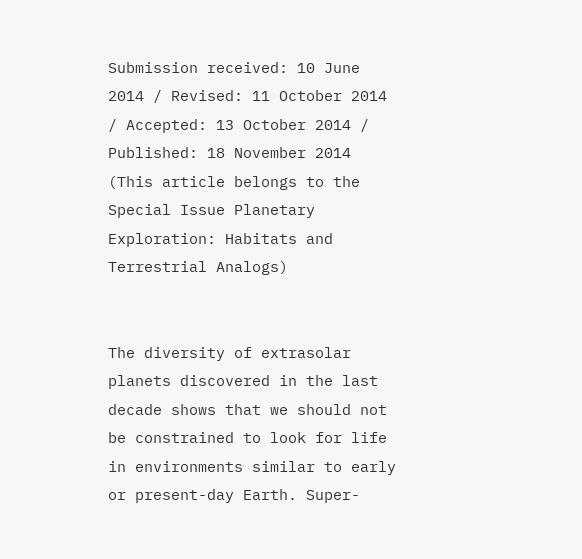Submission received: 10 June 2014 / Revised: 11 October 2014 / Accepted: 13 October 2014 / Published: 18 November 2014
(This article belongs to the Special Issue Planetary Exploration: Habitats and Terrestrial Analogs)


The diversity of extrasolar planets discovered in the last decade shows that we should not be constrained to look for life in environments similar to early or present-day Earth. Super-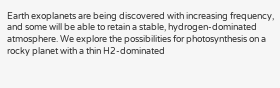Earth exoplanets are being discovered with increasing frequency, and some will be able to retain a stable, hydrogen-dominated atmosphere. We explore the possibilities for photosynthesis on a rocky planet with a thin H2-dominated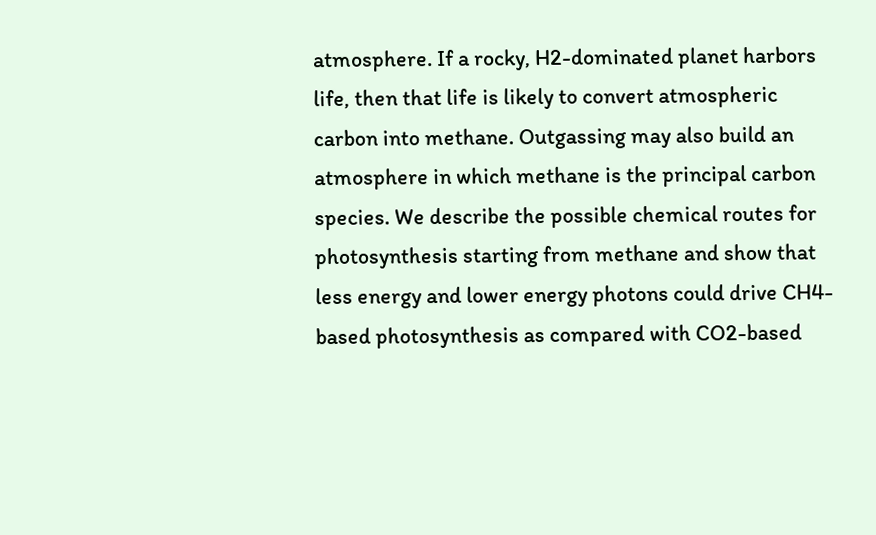atmosphere. If a rocky, H2-dominated planet harbors life, then that life is likely to convert atmospheric carbon into methane. Outgassing may also build an atmosphere in which methane is the principal carbon species. We describe the possible chemical routes for photosynthesis starting from methane and show that less energy and lower energy photons could drive CH4-based photosynthesis as compared with CO2-based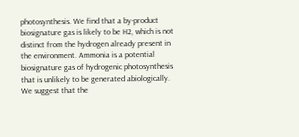photosynthesis. We find that a by-product biosignature gas is likely to be H2, which is not distinct from the hydrogen already present in the environment. Ammonia is a potential biosignature gas of hydrogenic photosynthesis that is unlikely to be generated abiologically. We suggest that the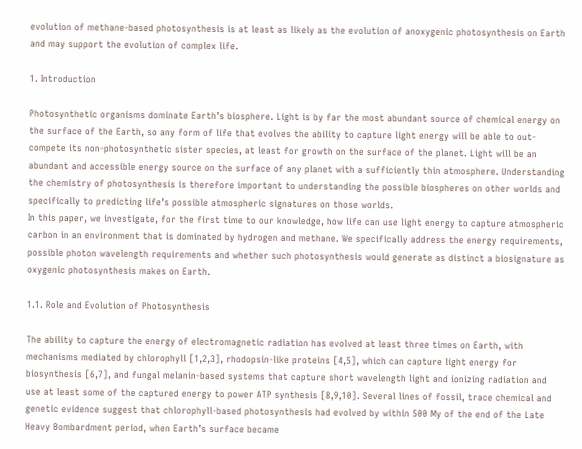evolution of methane-based photosynthesis is at least as likely as the evolution of anoxygenic photosynthesis on Earth and may support the evolution of complex life.

1. Introduction

Photosynthetic organisms dominate Earth’s biosphere. Light is by far the most abundant source of chemical energy on the surface of the Earth, so any form of life that evolves the ability to capture light energy will be able to out-compete its non-photosynthetic sister species, at least for growth on the surface of the planet. Light will be an abundant and accessible energy source on the surface of any planet with a sufficiently thin atmosphere. Understanding the chemistry of photosynthesis is therefore important to understanding the possible biospheres on other worlds and specifically to predicting life’s possible atmospheric signatures on those worlds.
In this paper, we investigate, for the first time to our knowledge, how life can use light energy to capture atmospheric carbon in an environment that is dominated by hydrogen and methane. We specifically address the energy requirements, possible photon wavelength requirements and whether such photosynthesis would generate as distinct a biosignature as oxygenic photosynthesis makes on Earth.

1.1. Role and Evolution of Photosynthesis

The ability to capture the energy of electromagnetic radiation has evolved at least three times on Earth, with mechanisms mediated by chlorophyll [1,2,3], rhodopsin-like proteins [4,5], which can capture light energy for biosynthesis [6,7], and fungal melanin-based systems that capture short wavelength light and ionizing radiation and use at least some of the captured energy to power ATP synthesis [8,9,10]. Several lines of fossil, trace chemical and genetic evidence suggest that chlorophyll-based photosynthesis had evolved by within 500 My of the end of the Late Heavy Bombardment period, when Earth’s surface became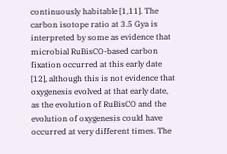continuously habitable [1,11]. The carbon isotope ratio at 3.5 Gya is interpreted by some as evidence that microbial RuBisCO-based carbon fixation occurred at this early date [12], although this is not evidence that oxygenesis evolved at that early date, as the evolution of RuBisCO and the evolution of oxygenesis could have occurred at very different times. The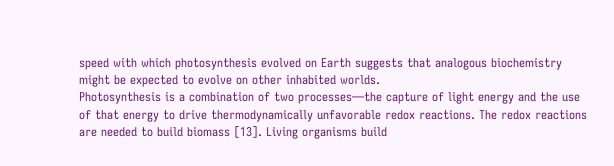speed with which photosynthesis evolved on Earth suggests that analogous biochemistry might be expected to evolve on other inhabited worlds.
Photosynthesis is a combination of two processes—the capture of light energy and the use of that energy to drive thermodynamically unfavorable redox reactions. The redox reactions are needed to build biomass [13]. Living organisms build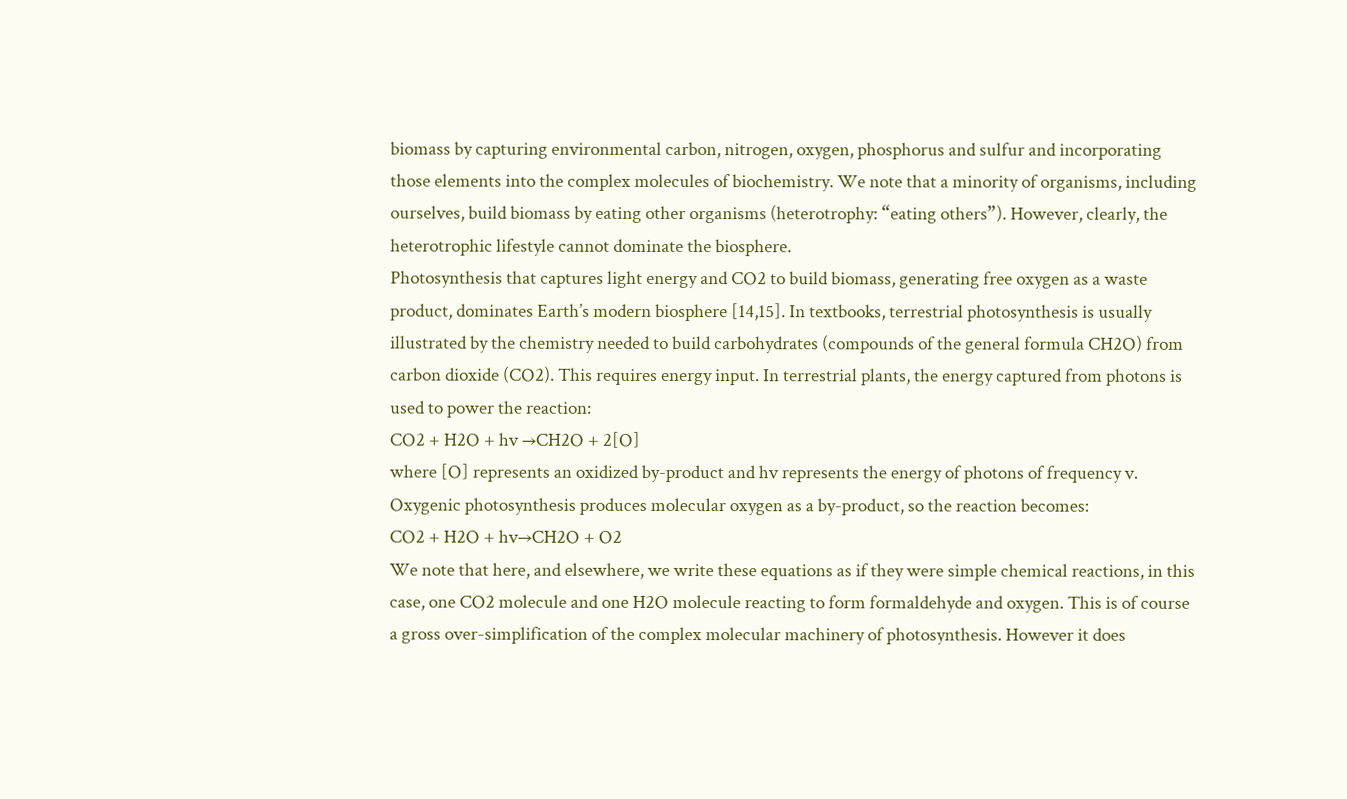biomass by capturing environmental carbon, nitrogen, oxygen, phosphorus and sulfur and incorporating those elements into the complex molecules of biochemistry. We note that a minority of organisms, including ourselves, build biomass by eating other organisms (heterotrophy: “eating others”). However, clearly, the heterotrophic lifestyle cannot dominate the biosphere.
Photosynthesis that captures light energy and CO2 to build biomass, generating free oxygen as a waste product, dominates Earth’s modern biosphere [14,15]. In textbooks, terrestrial photosynthesis is usually illustrated by the chemistry needed to build carbohydrates (compounds of the general formula CH2O) from carbon dioxide (CO2). This requires energy input. In terrestrial plants, the energy captured from photons is used to power the reaction:
CO2 + H2O + hv →CH2O + 2[O]
where [O] represents an oxidized by-product and hv represents the energy of photons of frequency v. Oxygenic photosynthesis produces molecular oxygen as a by-product, so the reaction becomes:
CO2 + H2O + hv→CH2O + O2
We note that here, and elsewhere, we write these equations as if they were simple chemical reactions, in this case, one CO2 molecule and one H2O molecule reacting to form formaldehyde and oxygen. This is of course a gross over-simplification of the complex molecular machinery of photosynthesis. However it does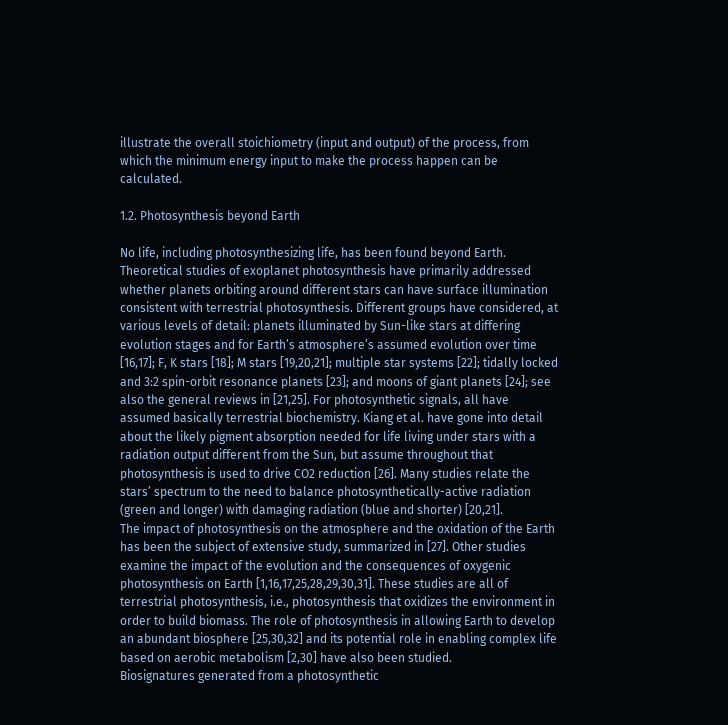illustrate the overall stoichiometry (input and output) of the process, from which the minimum energy input to make the process happen can be calculated.

1.2. Photosynthesis beyond Earth

No life, including photosynthesizing life, has been found beyond Earth. Theoretical studies of exoplanet photosynthesis have primarily addressed whether planets orbiting around different stars can have surface illumination consistent with terrestrial photosynthesis. Different groups have considered, at various levels of detail: planets illuminated by Sun-like stars at differing evolution stages and for Earth’s atmosphere’s assumed evolution over time [16,17]; F, K stars [18]; M stars [19,20,21]; multiple star systems [22]; tidally locked and 3:2 spin-orbit resonance planets [23]; and moons of giant planets [24]; see also the general reviews in [21,25]. For photosynthetic signals, all have assumed basically terrestrial biochemistry. Kiang et al. have gone into detail about the likely pigment absorption needed for life living under stars with a radiation output different from the Sun, but assume throughout that photosynthesis is used to drive CO2 reduction [26]. Many studies relate the stars’ spectrum to the need to balance photosynthetically-active radiation (green and longer) with damaging radiation (blue and shorter) [20,21].
The impact of photosynthesis on the atmosphere and the oxidation of the Earth has been the subject of extensive study, summarized in [27]. Other studies examine the impact of the evolution and the consequences of oxygenic photosynthesis on Earth [1,16,17,25,28,29,30,31]. These studies are all of terrestrial photosynthesis, i.e., photosynthesis that oxidizes the environment in order to build biomass. The role of photosynthesis in allowing Earth to develop an abundant biosphere [25,30,32] and its potential role in enabling complex life based on aerobic metabolism [2,30] have also been studied.
Biosignatures generated from a photosynthetic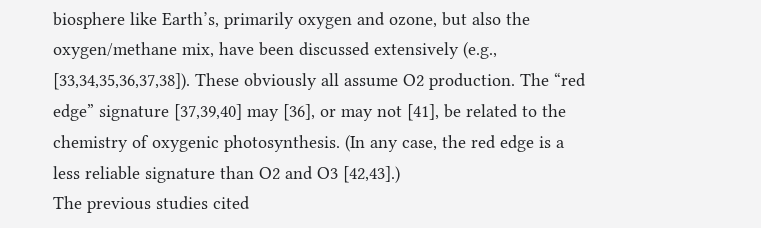biosphere like Earth’s, primarily oxygen and ozone, but also the oxygen/methane mix, have been discussed extensively (e.g., [33,34,35,36,37,38]). These obviously all assume O2 production. The “red edge” signature [37,39,40] may [36], or may not [41], be related to the chemistry of oxygenic photosynthesis. (In any case, the red edge is a less reliable signature than O2 and O3 [42,43].)
The previous studies cited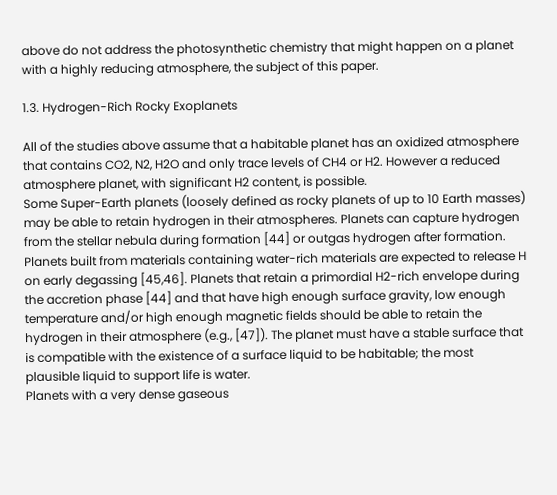above do not address the photosynthetic chemistry that might happen on a planet with a highly reducing atmosphere, the subject of this paper.

1.3. Hydrogen-Rich Rocky Exoplanets

All of the studies above assume that a habitable planet has an oxidized atmosphere that contains CO2, N2, H2O and only trace levels of CH4 or H2. However a reduced atmosphere planet, with significant H2 content, is possible.
Some Super-Earth planets (loosely defined as rocky planets of up to 10 Earth masses) may be able to retain hydrogen in their atmospheres. Planets can capture hydrogen from the stellar nebula during formation [44] or outgas hydrogen after formation. Planets built from materials containing water-rich materials are expected to release H on early degassing [45,46]. Planets that retain a primordial H2-rich envelope during the accretion phase [44] and that have high enough surface gravity, low enough temperature and/or high enough magnetic fields should be able to retain the hydrogen in their atmosphere (e.g., [47]). The planet must have a stable surface that is compatible with the existence of a surface liquid to be habitable; the most plausible liquid to support life is water.
Planets with a very dense gaseous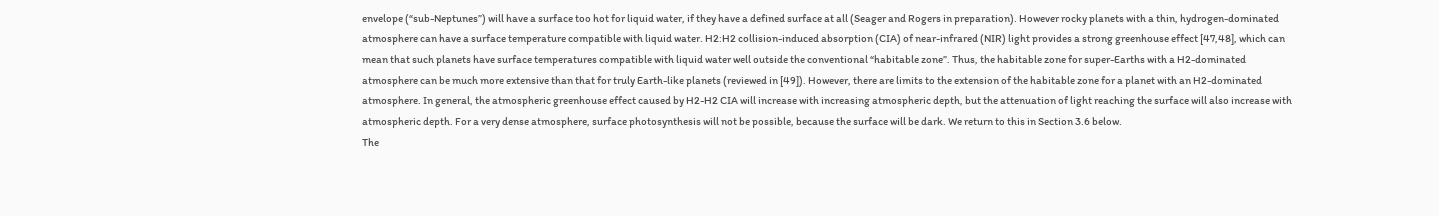envelope (“sub-Neptunes”) will have a surface too hot for liquid water, if they have a defined surface at all (Seager and Rogers in preparation). However rocky planets with a thin, hydrogen-dominated atmosphere can have a surface temperature compatible with liquid water. H2:H2 collision-induced absorption (CIA) of near-infrared (NIR) light provides a strong greenhouse effect [47,48], which can mean that such planets have surface temperatures compatible with liquid water well outside the conventional “habitable zone”. Thus, the habitable zone for super-Earths with a H2-dominated atmosphere can be much more extensive than that for truly Earth-like planets (reviewed in [49]). However, there are limits to the extension of the habitable zone for a planet with an H2-dominated atmosphere. In general, the atmospheric greenhouse effect caused by H2-H2 CIA will increase with increasing atmospheric depth, but the attenuation of light reaching the surface will also increase with atmospheric depth. For a very dense atmosphere, surface photosynthesis will not be possible, because the surface will be dark. We return to this in Section 3.6 below.
The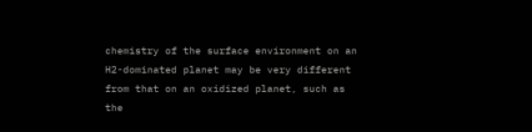chemistry of the surface environment on an H2-dominated planet may be very different from that on an oxidized planet, such as the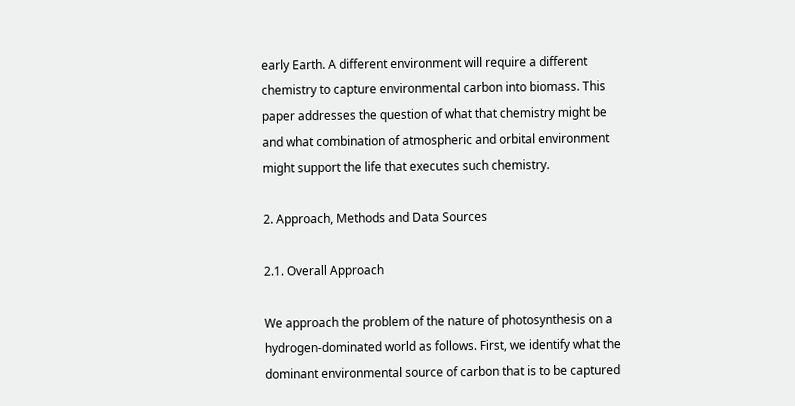early Earth. A different environment will require a different chemistry to capture environmental carbon into biomass. This paper addresses the question of what that chemistry might be and what combination of atmospheric and orbital environment might support the life that executes such chemistry.

2. Approach, Methods and Data Sources

2.1. Overall Approach

We approach the problem of the nature of photosynthesis on a hydrogen-dominated world as follows. First, we identify what the dominant environmental source of carbon that is to be captured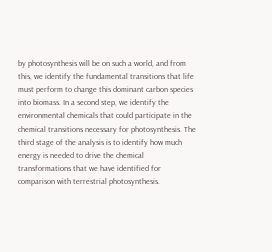by photosynthesis will be on such a world, and from this, we identify the fundamental transitions that life must perform to change this dominant carbon species into biomass. In a second step, we identify the environmental chemicals that could participate in the chemical transitions necessary for photosynthesis. The third stage of the analysis is to identify how much energy is needed to drive the chemical transformations that we have identified for comparison with terrestrial photosynthesis.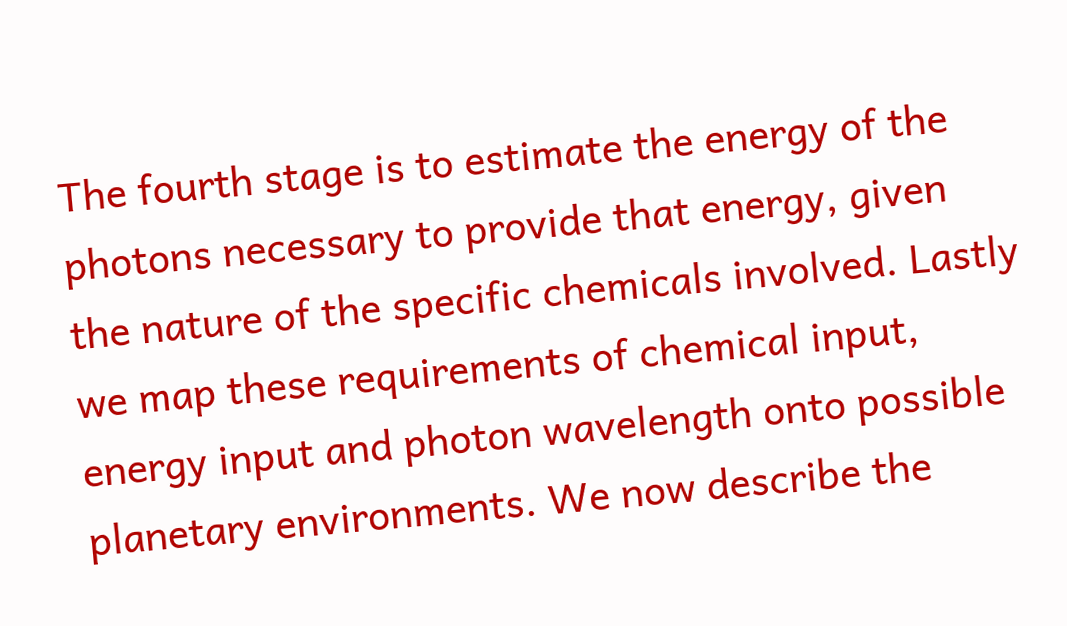The fourth stage is to estimate the energy of the photons necessary to provide that energy, given the nature of the specific chemicals involved. Lastly we map these requirements of chemical input, energy input and photon wavelength onto possible planetary environments. We now describe the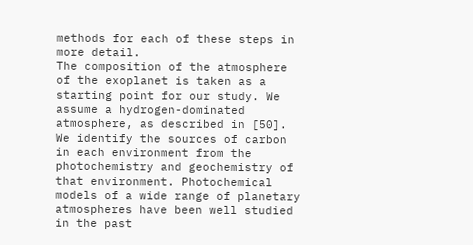methods for each of these steps in more detail.
The composition of the atmosphere of the exoplanet is taken as a starting point for our study. We assume a hydrogen-dominated atmosphere, as described in [50].
We identify the sources of carbon in each environment from the photochemistry and geochemistry of that environment. Photochemical models of a wide range of planetary atmospheres have been well studied in the past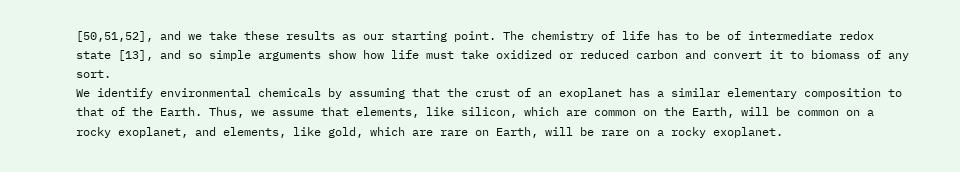[50,51,52], and we take these results as our starting point. The chemistry of life has to be of intermediate redox state [13], and so simple arguments show how life must take oxidized or reduced carbon and convert it to biomass of any sort.
We identify environmental chemicals by assuming that the crust of an exoplanet has a similar elementary composition to that of the Earth. Thus, we assume that elements, like silicon, which are common on the Earth, will be common on a rocky exoplanet, and elements, like gold, which are rare on Earth, will be rare on a rocky exoplanet.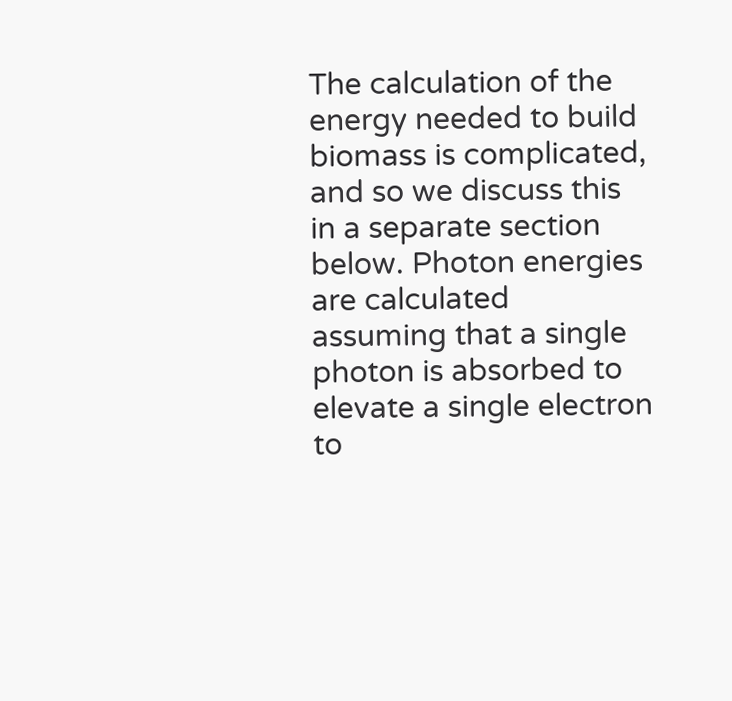The calculation of the energy needed to build biomass is complicated, and so we discuss this in a separate section below. Photon energies are calculated assuming that a single photon is absorbed to elevate a single electron to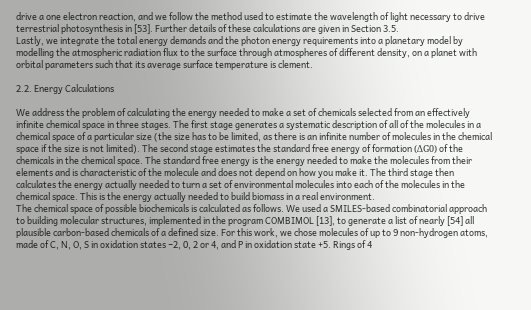drive a one electron reaction, and we follow the method used to estimate the wavelength of light necessary to drive terrestrial photosynthesis in [53]. Further details of these calculations are given in Section 3.5.
Lastly, we integrate the total energy demands and the photon energy requirements into a planetary model by modelling the atmospheric radiation flux to the surface through atmospheres of different density, on a planet with orbital parameters such that its average surface temperature is clement.

2.2. Energy Calculations

We address the problem of calculating the energy needed to make a set of chemicals selected from an effectively infinite chemical space in three stages. The first stage generates a systematic description of all of the molecules in a chemical space of a particular size (the size has to be limited, as there is an infinite number of molecules in the chemical space if the size is not limited). The second stage estimates the standard free energy of formation (ΔG0) of the chemicals in the chemical space. The standard free energy is the energy needed to make the molecules from their elements and is characteristic of the molecule and does not depend on how you make it. The third stage then calculates the energy actually needed to turn a set of environmental molecules into each of the molecules in the chemical space. This is the energy actually needed to build biomass in a real environment.
The chemical space of possible biochemicals is calculated as follows. We used a SMILES-based combinatorial approach to building molecular structures, implemented in the program COMBIMOL [13], to generate a list of nearly [54] all plausible carbon-based chemicals of a defined size. For this work, we chose molecules of up to 9 non-hydrogen atoms, made of C, N, O, S in oxidation states −2, 0, 2 or 4, and P in oxidation state +5. Rings of 4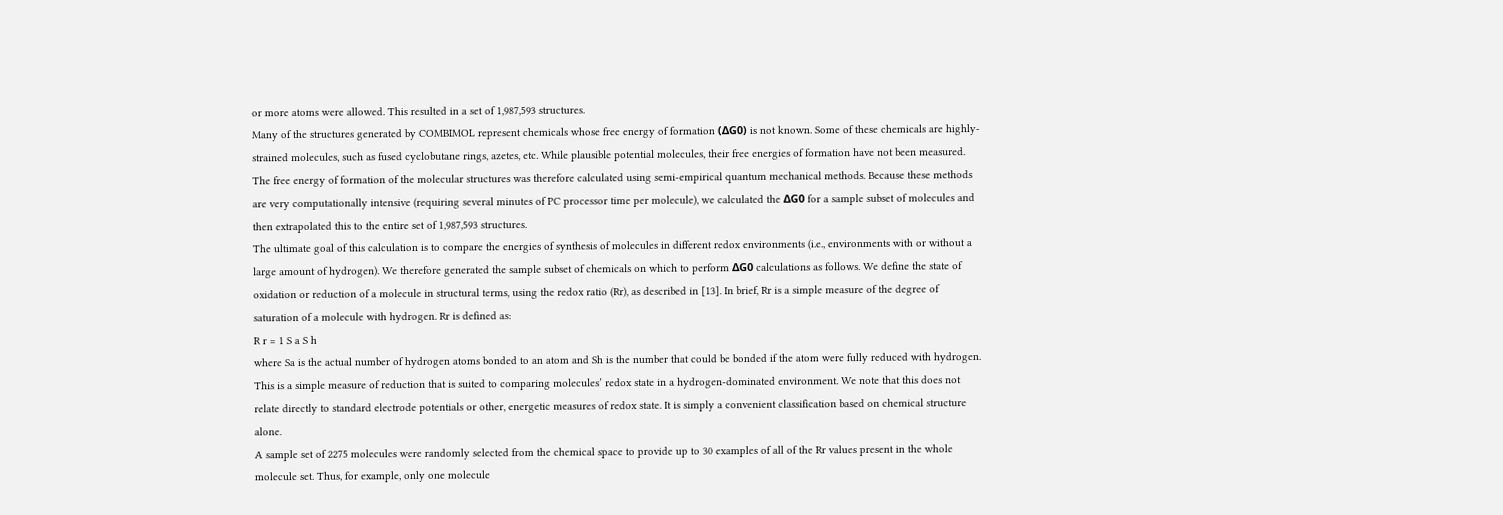or more atoms were allowed. This resulted in a set of 1,987,593 structures.
Many of the structures generated by COMBIMOL represent chemicals whose free energy of formation (ΔG0) is not known. Some of these chemicals are highly-strained molecules, such as fused cyclobutane rings, azetes, etc. While plausible potential molecules, their free energies of formation have not been measured. The free energy of formation of the molecular structures was therefore calculated using semi-empirical quantum mechanical methods. Because these methods are very computationally intensive (requiring several minutes of PC processor time per molecule), we calculated the ΔG0 for a sample subset of molecules and then extrapolated this to the entire set of 1,987,593 structures.
The ultimate goal of this calculation is to compare the energies of synthesis of molecules in different redox environments (i.e., environments with or without a large amount of hydrogen). We therefore generated the sample subset of chemicals on which to perform ΔG0 calculations as follows. We define the state of oxidation or reduction of a molecule in structural terms, using the redox ratio (Rr), as described in [13]. In brief, Rr is a simple measure of the degree of saturation of a molecule with hydrogen. Rr is defined as:
R r = 1 S a S h
where Sa is the actual number of hydrogen atoms bonded to an atom and Sh is the number that could be bonded if the atom were fully reduced with hydrogen. This is a simple measure of reduction that is suited to comparing molecules’ redox state in a hydrogen-dominated environment. We note that this does not relate directly to standard electrode potentials or other, energetic measures of redox state. It is simply a convenient classification based on chemical structure alone.
A sample set of 2275 molecules were randomly selected from the chemical space to provide up to 30 examples of all of the Rr values present in the whole molecule set. Thus, for example, only one molecule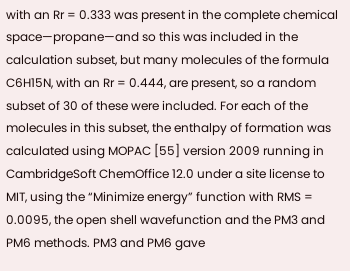with an Rr = 0.333 was present in the complete chemical space—propane—and so this was included in the calculation subset, but many molecules of the formula C6H15N, with an Rr = 0.444, are present, so a random subset of 30 of these were included. For each of the molecules in this subset, the enthalpy of formation was calculated using MOPAC [55] version 2009 running in CambridgeSoft ChemOffice 12.0 under a site license to MIT, using the “Minimize energy” function with RMS = 0.0095, the open shell wavefunction and the PM3 and PM6 methods. PM3 and PM6 gave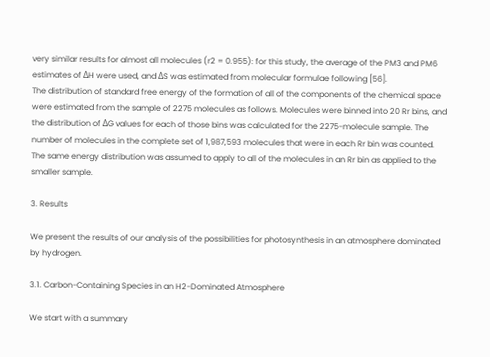very similar results for almost all molecules (r2 = 0.955): for this study, the average of the PM3 and PM6 estimates of ΔH were used, and ΔS was estimated from molecular formulae following [56].
The distribution of standard free energy of the formation of all of the components of the chemical space were estimated from the sample of 2275 molecules as follows. Molecules were binned into 20 Rr bins, and the distribution of ΔG values for each of those bins was calculated for the 2275-molecule sample. The number of molecules in the complete set of 1,987,593 molecules that were in each Rr bin was counted. The same energy distribution was assumed to apply to all of the molecules in an Rr bin as applied to the smaller sample.

3. Results

We present the results of our analysis of the possibilities for photosynthesis in an atmosphere dominated by hydrogen.

3.1. Carbon-Containing Species in an H2-Dominated Atmosphere

We start with a summary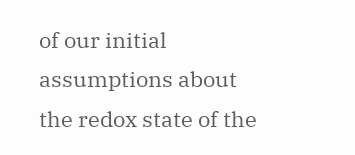of our initial assumptions about the redox state of the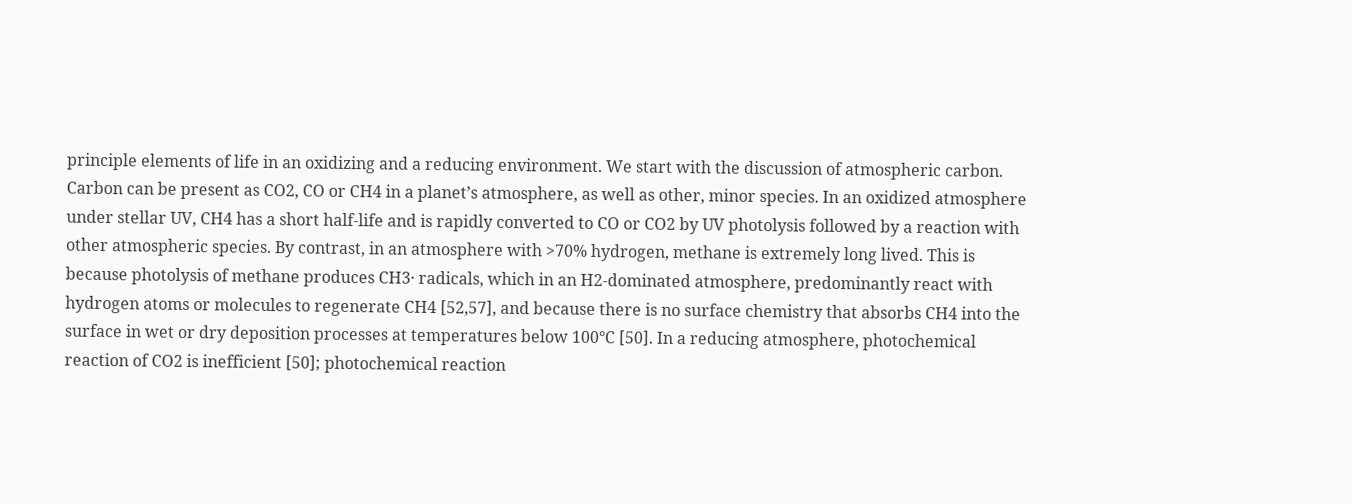principle elements of life in an oxidizing and a reducing environment. We start with the discussion of atmospheric carbon.
Carbon can be present as CO2, CO or CH4 in a planet’s atmosphere, as well as other, minor species. In an oxidized atmosphere under stellar UV, CH4 has a short half-life and is rapidly converted to CO or CO2 by UV photolysis followed by a reaction with other atmospheric species. By contrast, in an atmosphere with >70% hydrogen, methane is extremely long lived. This is because photolysis of methane produces CH3· radicals, which in an H2-dominated atmosphere, predominantly react with hydrogen atoms or molecules to regenerate CH4 [52,57], and because there is no surface chemistry that absorbs CH4 into the surface in wet or dry deposition processes at temperatures below 100°C [50]. In a reducing atmosphere, photochemical reaction of CO2 is inefficient [50]; photochemical reaction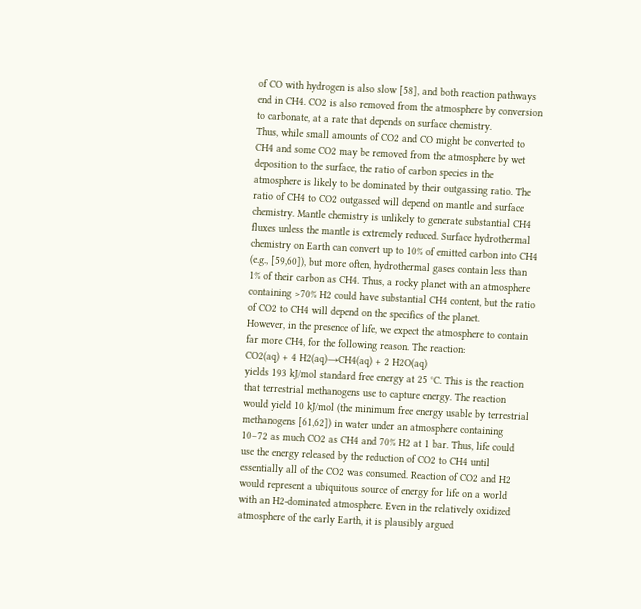of CO with hydrogen is also slow [58], and both reaction pathways end in CH4. CO2 is also removed from the atmosphere by conversion to carbonate, at a rate that depends on surface chemistry.
Thus, while small amounts of CO2 and CO might be converted to CH4 and some CO2 may be removed from the atmosphere by wet deposition to the surface, the ratio of carbon species in the atmosphere is likely to be dominated by their outgassing ratio. The ratio of CH4 to CO2 outgassed will depend on mantle and surface chemistry. Mantle chemistry is unlikely to generate substantial CH4 fluxes unless the mantle is extremely reduced. Surface hydrothermal chemistry on Earth can convert up to 10% of emitted carbon into CH4 (e.g., [59,60]), but more often, hydrothermal gases contain less than 1% of their carbon as CH4. Thus, a rocky planet with an atmosphere containing >70% H2 could have substantial CH4 content, but the ratio of CO2 to CH4 will depend on the specifics of the planet.
However, in the presence of life, we expect the atmosphere to contain far more CH4, for the following reason. The reaction:
CO2(aq) + 4 H2(aq)→CH4(aq) + 2 H2O(aq)
yields 193 kJ/mol standard free energy at 25 °C. This is the reaction that terrestrial methanogens use to capture energy. The reaction would yield 10 kJ/mol (the minimum free energy usable by terrestrial methanogens [61,62]) in water under an atmosphere containing 10−72 as much CO2 as CH4 and 70% H2 at 1 bar. Thus, life could use the energy released by the reduction of CO2 to CH4 until essentially all of the CO2 was consumed. Reaction of CO2 and H2 would represent a ubiquitous source of energy for life on a world with an H2-dominated atmosphere. Even in the relatively oxidized atmosphere of the early Earth, it is plausibly argued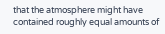that the atmosphere might have contained roughly equal amounts of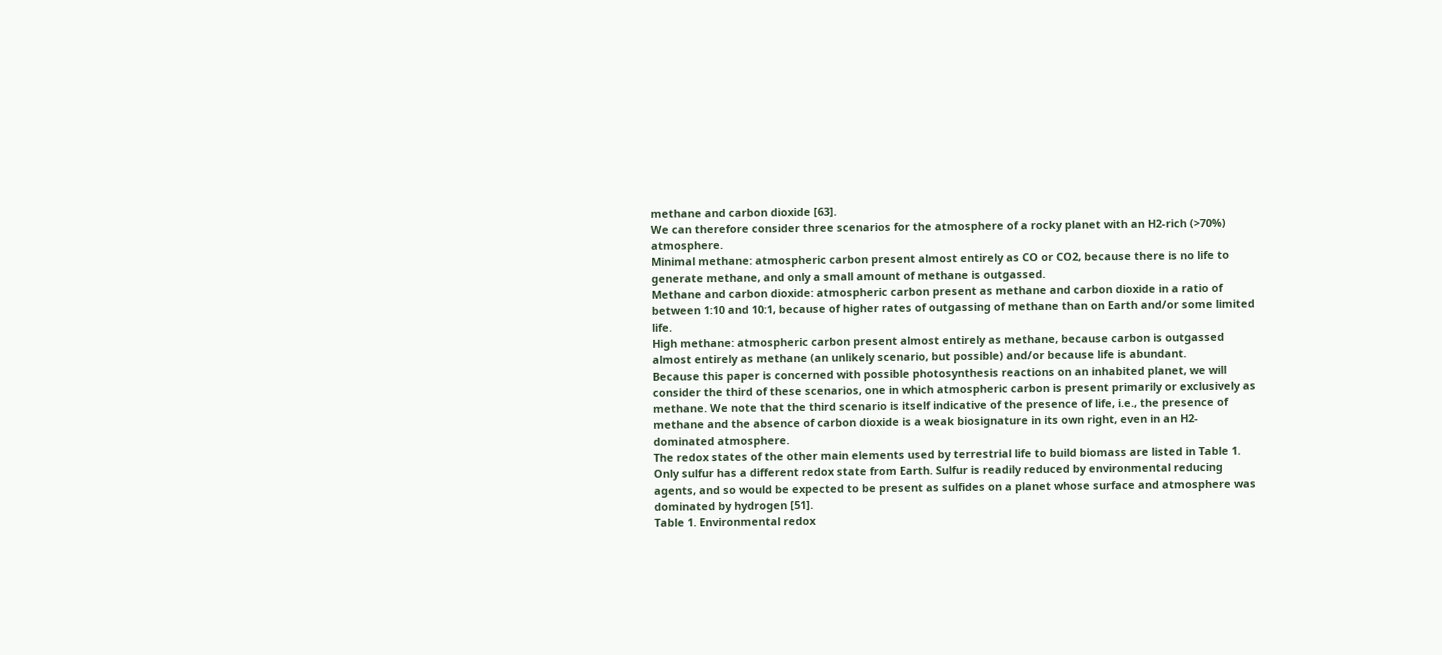methane and carbon dioxide [63].
We can therefore consider three scenarios for the atmosphere of a rocky planet with an H2-rich (>70%) atmosphere.
Minimal methane: atmospheric carbon present almost entirely as CO or CO2, because there is no life to generate methane, and only a small amount of methane is outgassed.
Methane and carbon dioxide: atmospheric carbon present as methane and carbon dioxide in a ratio of between 1:10 and 10:1, because of higher rates of outgassing of methane than on Earth and/or some limited life.
High methane: atmospheric carbon present almost entirely as methane, because carbon is outgassed almost entirely as methane (an unlikely scenario, but possible) and/or because life is abundant.
Because this paper is concerned with possible photosynthesis reactions on an inhabited planet, we will consider the third of these scenarios, one in which atmospheric carbon is present primarily or exclusively as methane. We note that the third scenario is itself indicative of the presence of life, i.e., the presence of methane and the absence of carbon dioxide is a weak biosignature in its own right, even in an H2-dominated atmosphere.
The redox states of the other main elements used by terrestrial life to build biomass are listed in Table 1. Only sulfur has a different redox state from Earth. Sulfur is readily reduced by environmental reducing agents, and so would be expected to be present as sulfides on a planet whose surface and atmosphere was dominated by hydrogen [51].
Table 1. Environmental redox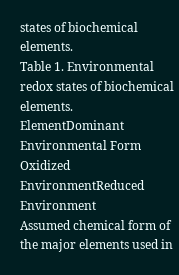states of biochemical elements.
Table 1. Environmental redox states of biochemical elements.
ElementDominant Environmental Form
Oxidized EnvironmentReduced Environment
Assumed chemical form of the major elements used in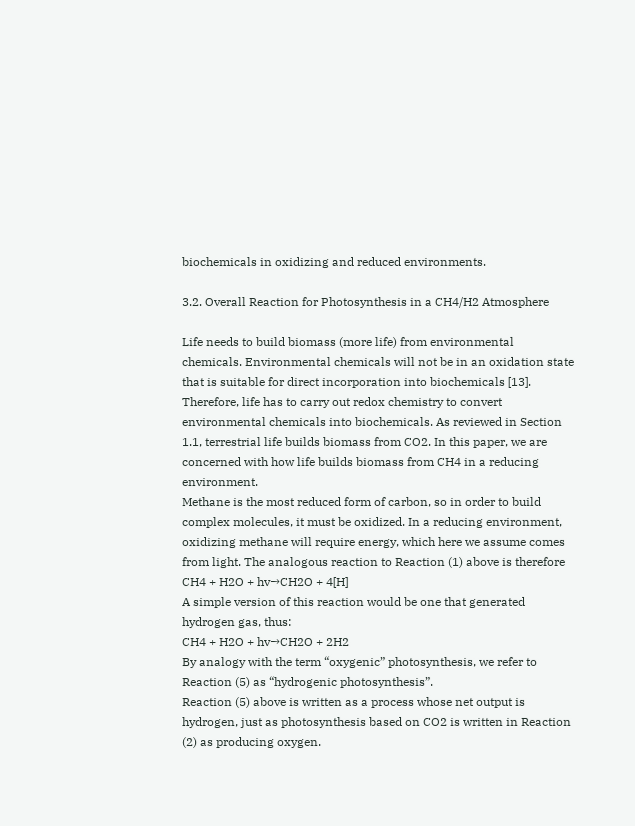biochemicals in oxidizing and reduced environments.

3.2. Overall Reaction for Photosynthesis in a CH4/H2 Atmosphere

Life needs to build biomass (more life) from environmental chemicals. Environmental chemicals will not be in an oxidation state that is suitable for direct incorporation into biochemicals [13]. Therefore, life has to carry out redox chemistry to convert environmental chemicals into biochemicals. As reviewed in Section 1.1, terrestrial life builds biomass from CO2. In this paper, we are concerned with how life builds biomass from CH4 in a reducing environment.
Methane is the most reduced form of carbon, so in order to build complex molecules, it must be oxidized. In a reducing environment, oxidizing methane will require energy, which here we assume comes from light. The analogous reaction to Reaction (1) above is therefore
CH4 + H2O + hv→CH2O + 4[H]
A simple version of this reaction would be one that generated hydrogen gas, thus:
CH4 + H2O + hv→CH2O + 2H2
By analogy with the term “oxygenic” photosynthesis, we refer to Reaction (5) as “hydrogenic photosynthesis”.
Reaction (5) above is written as a process whose net output is hydrogen, just as photosynthesis based on CO2 is written in Reaction (2) as producing oxygen.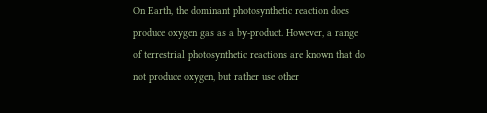On Earth, the dominant photosynthetic reaction does produce oxygen gas as a by-product. However, a range of terrestrial photosynthetic reactions are known that do not produce oxygen, but rather use other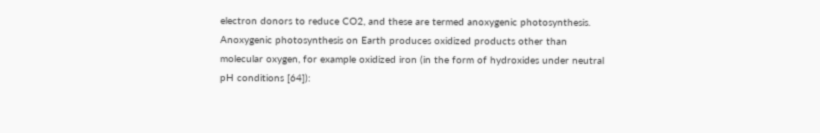electron donors to reduce CO2, and these are termed anoxygenic photosynthesis.
Anoxygenic photosynthesis on Earth produces oxidized products other than molecular oxygen, for example oxidized iron (in the form of hydroxides under neutral pH conditions [64]):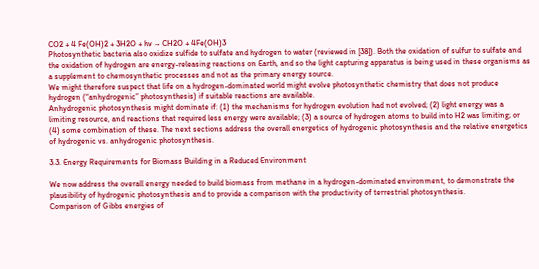CO2 + 4 Fe(OH)2 + 3H2O + hv → CH2O + 4Fe(OH)3
Photosynthetic bacteria also oxidize sulfide to sulfate and hydrogen to water (reviewed in [38]). Both the oxidation of sulfur to sulfate and the oxidation of hydrogen are energy-releasing reactions on Earth, and so the light capturing apparatus is being used in these organisms as a supplement to chemosynthetic processes and not as the primary energy source.
We might therefore suspect that life on a hydrogen-dominated world might evolve photosynthetic chemistry that does not produce hydrogen (“anhydrogenic” photosynthesis) if suitable reactions are available.
Anhydrogenic photosynthesis might dominate if: (1) the mechanisms for hydrogen evolution had not evolved; (2) light energy was a limiting resource, and reactions that required less energy were available; (3) a source of hydrogen atoms to build into H2 was limiting; or (4) some combination of these. The next sections address the overall energetics of hydrogenic photosynthesis and the relative energetics of hydrogenic vs. anhydrogenic photosynthesis.

3.3. Energy Requirements for Biomass Building in a Reduced Environment

We now address the overall energy needed to build biomass from methane in a hydrogen-dominated environment, to demonstrate the plausibility of hydrogenic photosynthesis and to provide a comparison with the productivity of terrestrial photosynthesis.
Comparison of Gibbs energies of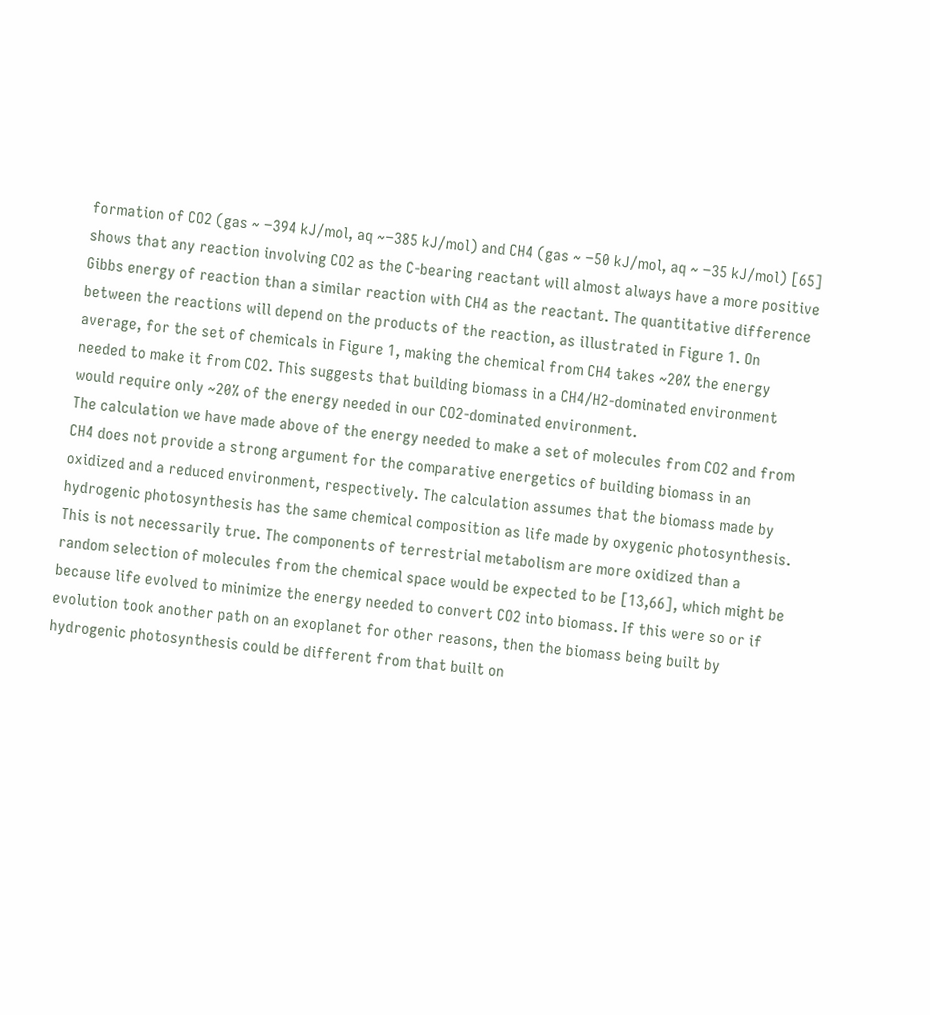formation of CO2 (gas ~ −394 kJ/mol, aq ~−385 kJ/mol) and CH4 (gas ~ −50 kJ/mol, aq ~ −35 kJ/mol) [65] shows that any reaction involving CO2 as the C-bearing reactant will almost always have a more positive Gibbs energy of reaction than a similar reaction with CH4 as the reactant. The quantitative difference between the reactions will depend on the products of the reaction, as illustrated in Figure 1. On average, for the set of chemicals in Figure 1, making the chemical from CH4 takes ~20% the energy needed to make it from CO2. This suggests that building biomass in a CH4/H2-dominated environment would require only ~20% of the energy needed in our CO2-dominated environment.
The calculation we have made above of the energy needed to make a set of molecules from CO2 and from CH4 does not provide a strong argument for the comparative energetics of building biomass in an oxidized and a reduced environment, respectively. The calculation assumes that the biomass made by hydrogenic photosynthesis has the same chemical composition as life made by oxygenic photosynthesis. This is not necessarily true. The components of terrestrial metabolism are more oxidized than a random selection of molecules from the chemical space would be expected to be [13,66], which might be because life evolved to minimize the energy needed to convert CO2 into biomass. If this were so or if evolution took another path on an exoplanet for other reasons, then the biomass being built by hydrogenic photosynthesis could be different from that built on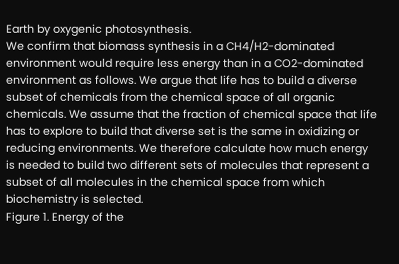Earth by oxygenic photosynthesis.
We confirm that biomass synthesis in a CH4/H2-dominated environment would require less energy than in a CO2-dominated environment as follows. We argue that life has to build a diverse subset of chemicals from the chemical space of all organic chemicals. We assume that the fraction of chemical space that life has to explore to build that diverse set is the same in oxidizing or reducing environments. We therefore calculate how much energy is needed to build two different sets of molecules that represent a subset of all molecules in the chemical space from which biochemistry is selected.
Figure 1. Energy of the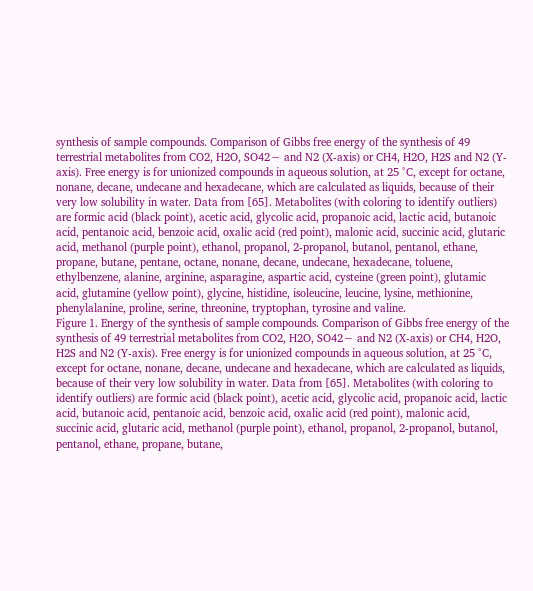synthesis of sample compounds. Comparison of Gibbs free energy of the synthesis of 49 terrestrial metabolites from CO2, H2O, SO42− and N2 (X-axis) or CH4, H2O, H2S and N2 (Y-axis). Free energy is for unionized compounds in aqueous solution, at 25 °C, except for octane, nonane, decane, undecane and hexadecane, which are calculated as liquids, because of their very low solubility in water. Data from [65]. Metabolites (with coloring to identify outliers) are formic acid (black point), acetic acid, glycolic acid, propanoic acid, lactic acid, butanoic acid, pentanoic acid, benzoic acid, oxalic acid (red point), malonic acid, succinic acid, glutaric acid, methanol (purple point), ethanol, propanol, 2-propanol, butanol, pentanol, ethane, propane, butane, pentane, octane, nonane, decane, undecane, hexadecane, toluene, ethylbenzene, alanine, arginine, asparagine, aspartic acid, cysteine (green point), glutamic acid, glutamine (yellow point), glycine, histidine, isoleucine, leucine, lysine, methionine, phenylalanine, proline, serine, threonine, tryptophan, tyrosine and valine.
Figure 1. Energy of the synthesis of sample compounds. Comparison of Gibbs free energy of the synthesis of 49 terrestrial metabolites from CO2, H2O, SO42− and N2 (X-axis) or CH4, H2O, H2S and N2 (Y-axis). Free energy is for unionized compounds in aqueous solution, at 25 °C, except for octane, nonane, decane, undecane and hexadecane, which are calculated as liquids, because of their very low solubility in water. Data from [65]. Metabolites (with coloring to identify outliers) are formic acid (black point), acetic acid, glycolic acid, propanoic acid, lactic acid, butanoic acid, pentanoic acid, benzoic acid, oxalic acid (red point), malonic acid, succinic acid, glutaric acid, methanol (purple point), ethanol, propanol, 2-propanol, butanol, pentanol, ethane, propane, butane,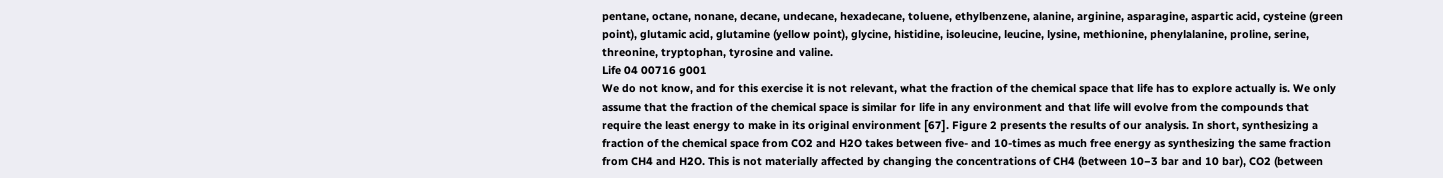pentane, octane, nonane, decane, undecane, hexadecane, toluene, ethylbenzene, alanine, arginine, asparagine, aspartic acid, cysteine (green point), glutamic acid, glutamine (yellow point), glycine, histidine, isoleucine, leucine, lysine, methionine, phenylalanine, proline, serine, threonine, tryptophan, tyrosine and valine.
Life 04 00716 g001
We do not know, and for this exercise it is not relevant, what the fraction of the chemical space that life has to explore actually is. We only assume that the fraction of the chemical space is similar for life in any environment and that life will evolve from the compounds that require the least energy to make in its original environment [67]. Figure 2 presents the results of our analysis. In short, synthesizing a fraction of the chemical space from CO2 and H2O takes between five- and 10-times as much free energy as synthesizing the same fraction from CH4 and H2O. This is not materially affected by changing the concentrations of CH4 (between 10−3 bar and 10 bar), CO2 (between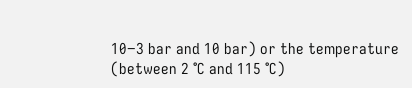10−3 bar and 10 bar) or the temperature (between 2 °C and 115 °C)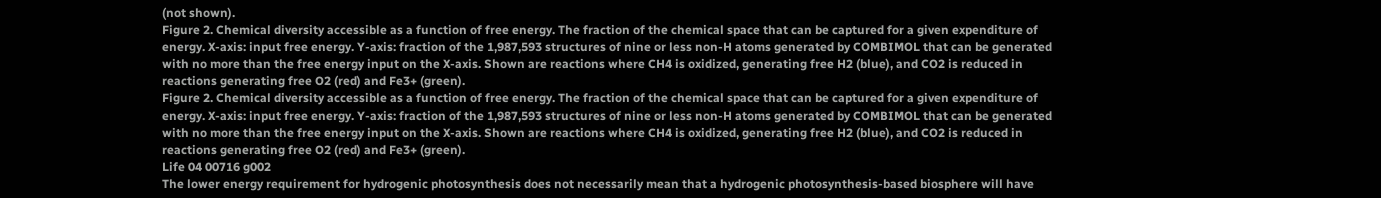(not shown).
Figure 2. Chemical diversity accessible as a function of free energy. The fraction of the chemical space that can be captured for a given expenditure of energy. X-axis: input free energy. Y-axis: fraction of the 1,987,593 structures of nine or less non-H atoms generated by COMBIMOL that can be generated with no more than the free energy input on the X-axis. Shown are reactions where CH4 is oxidized, generating free H2 (blue), and CO2 is reduced in reactions generating free O2 (red) and Fe3+ (green).
Figure 2. Chemical diversity accessible as a function of free energy. The fraction of the chemical space that can be captured for a given expenditure of energy. X-axis: input free energy. Y-axis: fraction of the 1,987,593 structures of nine or less non-H atoms generated by COMBIMOL that can be generated with no more than the free energy input on the X-axis. Shown are reactions where CH4 is oxidized, generating free H2 (blue), and CO2 is reduced in reactions generating free O2 (red) and Fe3+ (green).
Life 04 00716 g002
The lower energy requirement for hydrogenic photosynthesis does not necessarily mean that a hydrogenic photosynthesis-based biosphere will have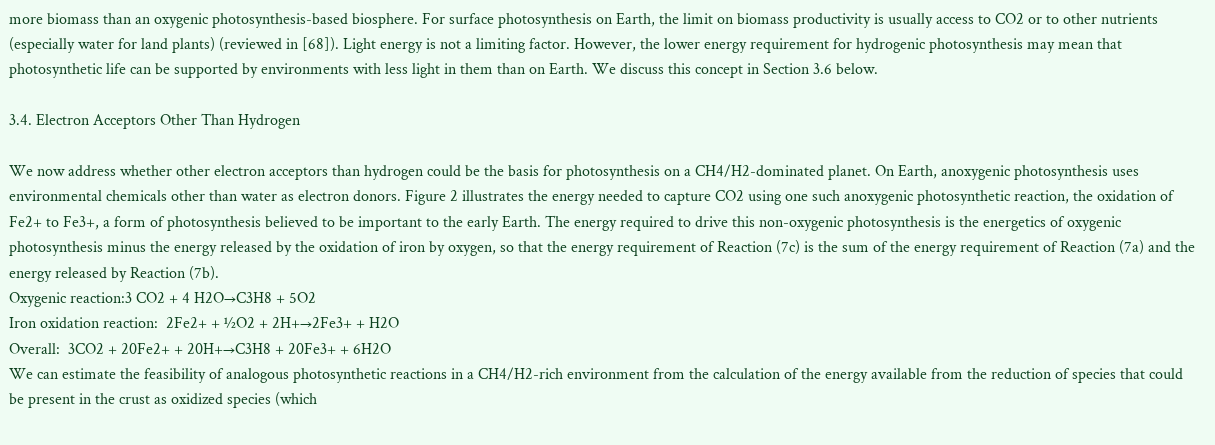more biomass than an oxygenic photosynthesis-based biosphere. For surface photosynthesis on Earth, the limit on biomass productivity is usually access to CO2 or to other nutrients (especially water for land plants) (reviewed in [68]). Light energy is not a limiting factor. However, the lower energy requirement for hydrogenic photosynthesis may mean that photosynthetic life can be supported by environments with less light in them than on Earth. We discuss this concept in Section 3.6 below.

3.4. Electron Acceptors Other Than Hydrogen

We now address whether other electron acceptors than hydrogen could be the basis for photosynthesis on a CH4/H2-dominated planet. On Earth, anoxygenic photosynthesis uses environmental chemicals other than water as electron donors. Figure 2 illustrates the energy needed to capture CO2 using one such anoxygenic photosynthetic reaction, the oxidation of Fe2+ to Fe3+, a form of photosynthesis believed to be important to the early Earth. The energy required to drive this non-oxygenic photosynthesis is the energetics of oxygenic photosynthesis minus the energy released by the oxidation of iron by oxygen, so that the energy requirement of Reaction (7c) is the sum of the energy requirement of Reaction (7a) and the energy released by Reaction (7b).
Oxygenic reaction:3 CO2 + 4 H2O→C3H8 + 5O2
Iron oxidation reaction:  2Fe2+ + ½O2 + 2H+→2Fe3+ + H2O
Overall:  3CO2 + 20Fe2+ + 20H+→C3H8 + 20Fe3+ + 6H2O
We can estimate the feasibility of analogous photosynthetic reactions in a CH4/H2-rich environment from the calculation of the energy available from the reduction of species that could be present in the crust as oxidized species (which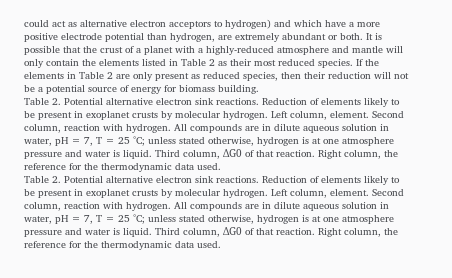could act as alternative electron acceptors to hydrogen) and which have a more positive electrode potential than hydrogen, are extremely abundant or both. It is possible that the crust of a planet with a highly-reduced atmosphere and mantle will only contain the elements listed in Table 2 as their most reduced species. If the elements in Table 2 are only present as reduced species, then their reduction will not be a potential source of energy for biomass building.
Table 2. Potential alternative electron sink reactions. Reduction of elements likely to be present in exoplanet crusts by molecular hydrogen. Left column, element. Second column, reaction with hydrogen. All compounds are in dilute aqueous solution in water, pH = 7, T = 25 °C; unless stated otherwise, hydrogen is at one atmosphere pressure and water is liquid. Third column, ΔG0 of that reaction. Right column, the reference for the thermodynamic data used.
Table 2. Potential alternative electron sink reactions. Reduction of elements likely to be present in exoplanet crusts by molecular hydrogen. Left column, element. Second column, reaction with hydrogen. All compounds are in dilute aqueous solution in water, pH = 7, T = 25 °C; unless stated otherwise, hydrogen is at one atmosphere pressure and water is liquid. Third column, ΔG0 of that reaction. Right column, the reference for the thermodynamic data used.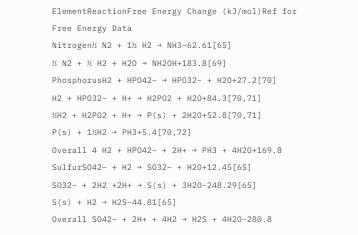ElementReactionFree Energy Change (kJ/mol)Ref for Free Energy Data
Nitrogen½ N2 + 1½ H2 → NH3−62.61[65]
½ N2 + ½ H2 + H2O → NH2OH+183.8[69]
PhosphorusH2 + HPO42− → HPO32− + H2O+27.2[70]
H2 + HPO32− + H+ → H2PO2 + H2O+84.3[70,71]
½H2 + H2PO2 + H+ → P(s) + 2H2O+52.8[70,71]
P(s) + 1½H2 → PH3+5.4[70,72]
Overall 4 H2 + HPO42− + 2H+ → PH3 + 4H2O+169.8
SulfurSO42− + H2 → SO32− + H2O+12.45[65]
SO32− + 2H2 +2H+ → S(s) + 3H2O−248.29[65]
S(s) + H2 → H2S−44.81[65]
Overall SO42− + 2H+ + 4H2 → H2S + 4H2O−280.8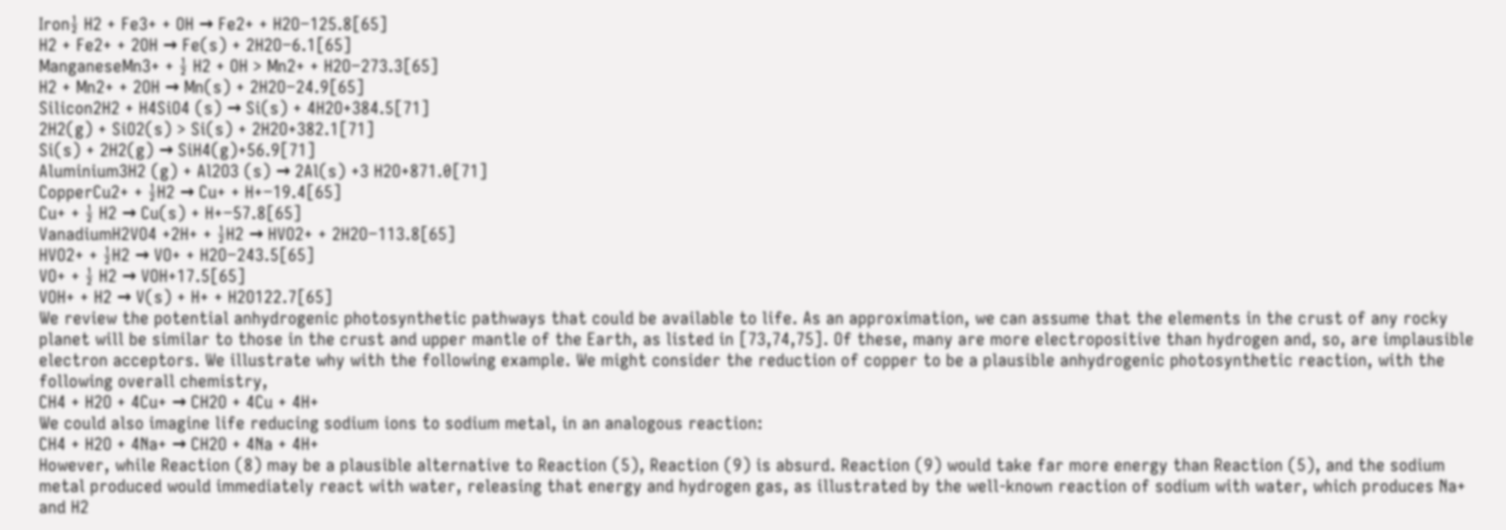Iron½ H2 + Fe3+ + OH → Fe2+ + H2O−125.8[65]
H2 + Fe2+ + 2OH → Fe(s) + 2H2O−6.1[65]
ManganeseMn3+ + ½ H2 + OH > Mn2+ + H2O−273.3[65]
H2 + Mn2+ + 2OH → Mn(s) + 2H2O−24.9[65]
Silicon2H2 + H4SiO4 (s) → Si(s) + 4H2O+384.5[71]
2H2(g) + SiO2(s) > Si(s) + 2H2O+382.1[71]
Si(s) + 2H2(g) → SiH4(g)+56.9[71]
Aluminium3H2 (g) + Al2O3 (s) → 2Al(s) +3 H2O+871.0[71]
CopperCu2+ + ½H2 → Cu+ + H+−19.4[65]
Cu+ + ½ H2 → Cu(s) + H+−57.8[65]
VanadiumH2VO4 +2H+ + ½H2 → HVO2+ + 2H2O−113.8[65]
HVO2+ + ½H2 → VO+ + H2O−243.5[65]
VO+ + ½ H2 → VOH+17.5[65]
VOH+ + H2 → V(s) + H+ + H2O122.7[65]
We review the potential anhydrogenic photosynthetic pathways that could be available to life. As an approximation, we can assume that the elements in the crust of any rocky planet will be similar to those in the crust and upper mantle of the Earth, as listed in [73,74,75]. Of these, many are more electropositive than hydrogen and, so, are implausible electron acceptors. We illustrate why with the following example. We might consider the reduction of copper to be a plausible anhydrogenic photosynthetic reaction, with the following overall chemistry,
CH4 + H2O + 4Cu+ → CH2O + 4Cu + 4H+
We could also imagine life reducing sodium ions to sodium metal, in an analogous reaction:
CH4 + H2O + 4Na+ → CH2O + 4Na + 4H+
However, while Reaction (8) may be a plausible alternative to Reaction (5), Reaction (9) is absurd. Reaction (9) would take far more energy than Reaction (5), and the sodium metal produced would immediately react with water, releasing that energy and hydrogen gas, as illustrated by the well-known reaction of sodium with water, which produces Na+ and H2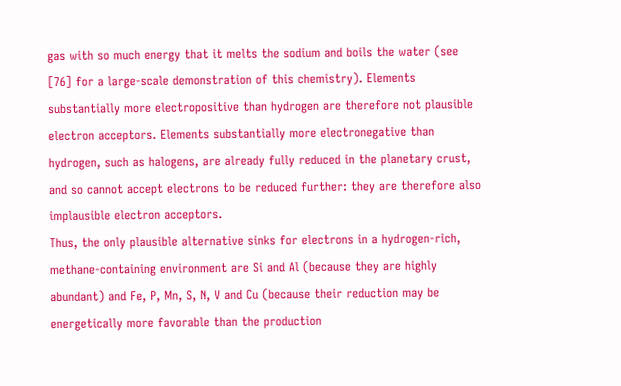gas with so much energy that it melts the sodium and boils the water (see [76] for a large-scale demonstration of this chemistry). Elements substantially more electropositive than hydrogen are therefore not plausible electron acceptors. Elements substantially more electronegative than hydrogen, such as halogens, are already fully reduced in the planetary crust, and so cannot accept electrons to be reduced further: they are therefore also implausible electron acceptors.
Thus, the only plausible alternative sinks for electrons in a hydrogen-rich, methane-containing environment are Si and Al (because they are highly abundant) and Fe, P, Mn, S, N, V and Cu (because their reduction may be energetically more favorable than the production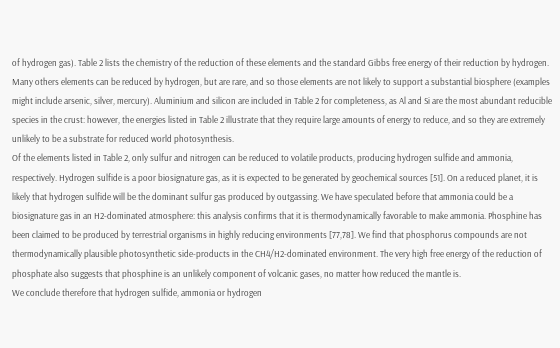of hydrogen gas). Table 2 lists the chemistry of the reduction of these elements and the standard Gibbs free energy of their reduction by hydrogen. Many others elements can be reduced by hydrogen, but are rare, and so those elements are not likely to support a substantial biosphere (examples might include arsenic, silver, mercury). Aluminium and silicon are included in Table 2 for completeness, as Al and Si are the most abundant reducible species in the crust: however, the energies listed in Table 2 illustrate that they require large amounts of energy to reduce, and so they are extremely unlikely to be a substrate for reduced world photosynthesis.
Of the elements listed in Table 2, only sulfur and nitrogen can be reduced to volatile products, producing hydrogen sulfide and ammonia, respectively. Hydrogen sulfide is a poor biosignature gas, as it is expected to be generated by geochemical sources [51]. On a reduced planet, it is likely that hydrogen sulfide will be the dominant sulfur gas produced by outgassing. We have speculated before that ammonia could be a biosignature gas in an H2-dominated atmosphere: this analysis confirms that it is thermodynamically favorable to make ammonia. Phosphine has been claimed to be produced by terrestrial organisms in highly reducing environments [77,78]. We find that phosphorus compounds are not thermodynamically plausible photosynthetic side-products in the CH4/H2-dominated environment. The very high free energy of the reduction of phosphate also suggests that phosphine is an unlikely component of volcanic gases, no matter how reduced the mantle is.
We conclude therefore that hydrogen sulfide, ammonia or hydrogen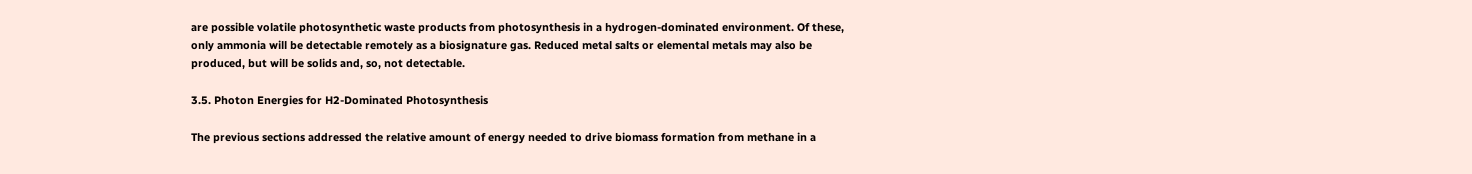are possible volatile photosynthetic waste products from photosynthesis in a hydrogen-dominated environment. Of these, only ammonia will be detectable remotely as a biosignature gas. Reduced metal salts or elemental metals may also be produced, but will be solids and, so, not detectable.

3.5. Photon Energies for H2-Dominated Photosynthesis

The previous sections addressed the relative amount of energy needed to drive biomass formation from methane in a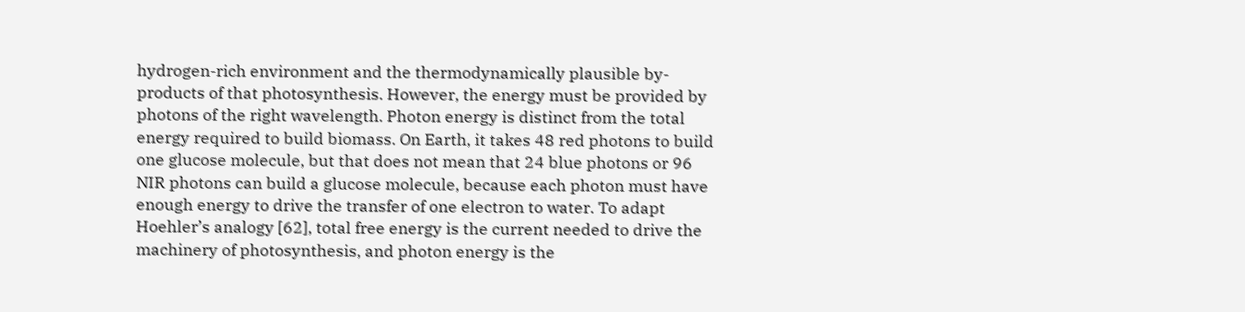hydrogen-rich environment and the thermodynamically plausible by-products of that photosynthesis. However, the energy must be provided by photons of the right wavelength. Photon energy is distinct from the total energy required to build biomass. On Earth, it takes 48 red photons to build one glucose molecule, but that does not mean that 24 blue photons or 96 NIR photons can build a glucose molecule, because each photon must have enough energy to drive the transfer of one electron to water. To adapt Hoehler’s analogy [62], total free energy is the current needed to drive the machinery of photosynthesis, and photon energy is the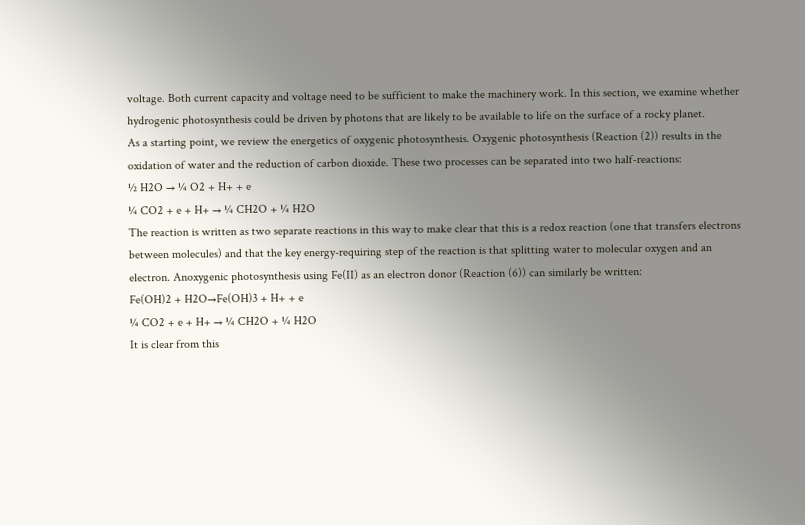voltage. Both current capacity and voltage need to be sufficient to make the machinery work. In this section, we examine whether hydrogenic photosynthesis could be driven by photons that are likely to be available to life on the surface of a rocky planet.
As a starting point, we review the energetics of oxygenic photosynthesis. Oxygenic photosynthesis (Reaction (2)) results in the oxidation of water and the reduction of carbon dioxide. These two processes can be separated into two half-reactions:
½ H2O → ¼ O2 + H+ + e
¼ CO2 + e + H+ → ¼ CH2O + ¼ H2O
The reaction is written as two separate reactions in this way to make clear that this is a redox reaction (one that transfers electrons between molecules) and that the key energy-requiring step of the reaction is that splitting water to molecular oxygen and an electron. Anoxygenic photosynthesis using Fe(II) as an electron donor (Reaction (6)) can similarly be written:
Fe(OH)2 + H2O→Fe(OH)3 + H+ + e
¼ CO2 + e + H+ → ¼ CH2O + ¼ H2O
It is clear from this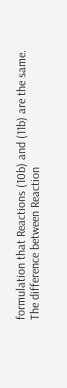formulation that Reactions (10b) and (11b) are the same. The difference between Reaction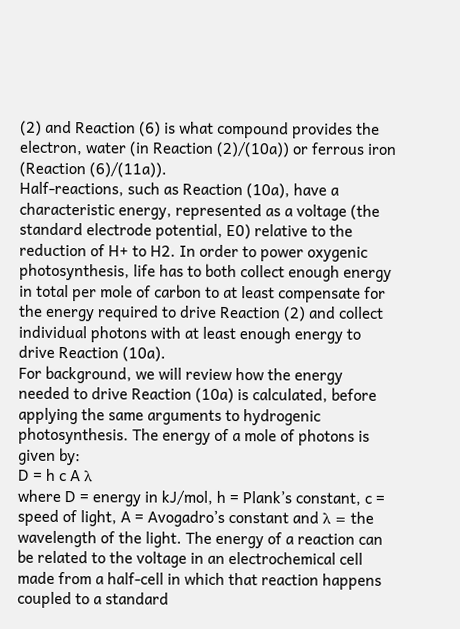(2) and Reaction (6) is what compound provides the electron, water (in Reaction (2)/(10a)) or ferrous iron (Reaction (6)/(11a)).
Half-reactions, such as Reaction (10a), have a characteristic energy, represented as a voltage (the standard electrode potential, E0) relative to the reduction of H+ to H2. In order to power oxygenic photosynthesis, life has to both collect enough energy in total per mole of carbon to at least compensate for the energy required to drive Reaction (2) and collect individual photons with at least enough energy to drive Reaction (10a).
For background, we will review how the energy needed to drive Reaction (10a) is calculated, before applying the same arguments to hydrogenic photosynthesis. The energy of a mole of photons is given by:
D = h c A λ
where D = energy in kJ/mol, h = Plank’s constant, c = speed of light, A = Avogadro’s constant and λ = the wavelength of the light. The energy of a reaction can be related to the voltage in an electrochemical cell made from a half-cell in which that reaction happens coupled to a standard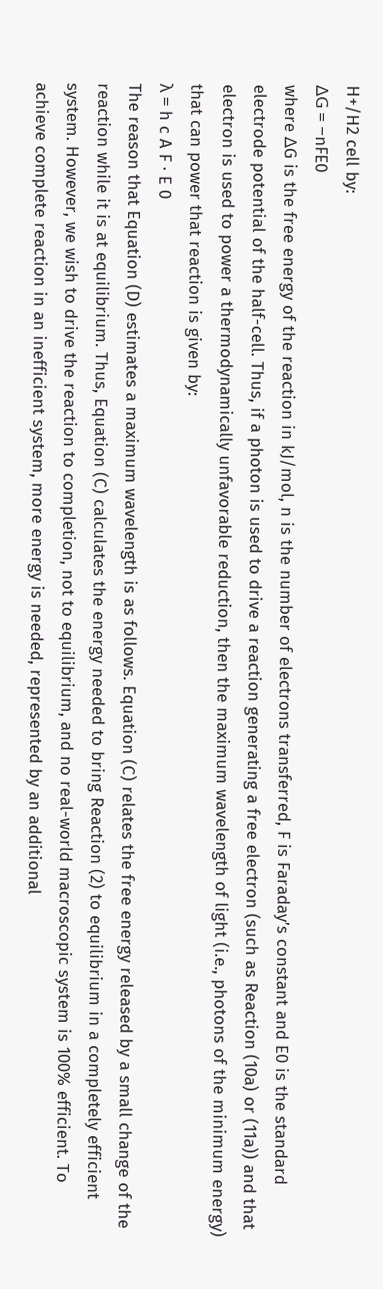H+/H2 cell by:
ΔG = −nFE0
where ΔG is the free energy of the reaction in kJ/mol, n is the number of electrons transferred, F is Faraday’s constant and E0 is the standard electrode potential of the half-cell. Thus, if a photon is used to drive a reaction generating a free electron (such as Reaction (10a) or (11a)) and that electron is used to power a thermodynamically unfavorable reduction, then the maximum wavelength of light (i.e., photons of the minimum energy) that can power that reaction is given by:
λ = h c A F · E 0
The reason that Equation (D) estimates a maximum wavelength is as follows. Equation (C) relates the free energy released by a small change of the reaction while it is at equilibrium. Thus, Equation (C) calculates the energy needed to bring Reaction (2) to equilibrium in a completely efficient system. However, we wish to drive the reaction to completion, not to equilibrium, and no real-world macroscopic system is 100% efficient. To achieve complete reaction in an inefficient system, more energy is needed, represented by an additional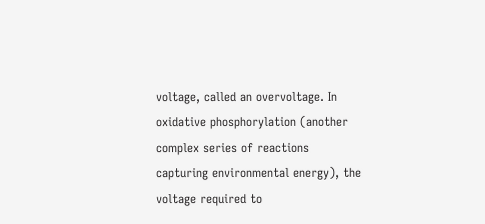voltage, called an overvoltage. In oxidative phosphorylation (another complex series of reactions capturing environmental energy), the voltage required to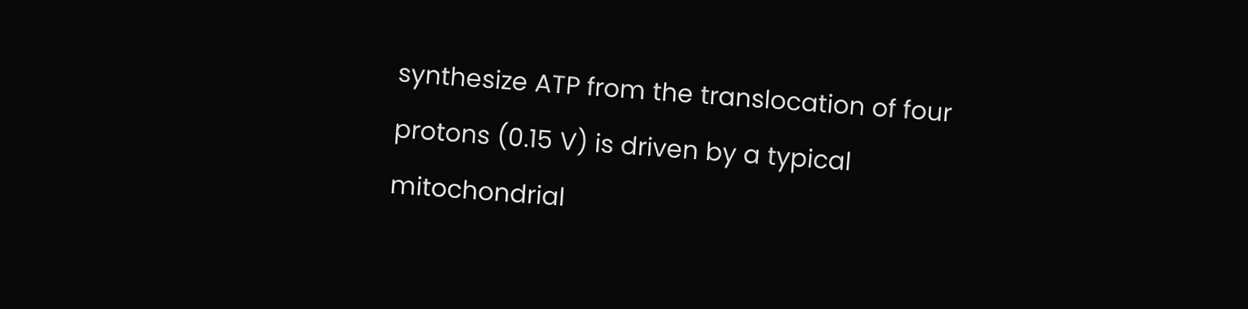synthesize ATP from the translocation of four protons (0.15 V) is driven by a typical mitochondrial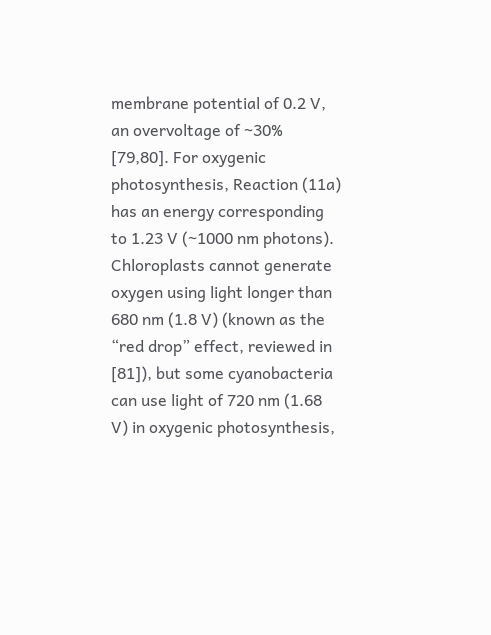membrane potential of 0.2 V, an overvoltage of ~30% [79,80]. For oxygenic photosynthesis, Reaction (11a) has an energy corresponding to 1.23 V (~1000 nm photons). Chloroplasts cannot generate oxygen using light longer than 680 nm (1.8 V) (known as the “red drop” effect, reviewed in [81]), but some cyanobacteria can use light of 720 nm (1.68 V) in oxygenic photosynthesis,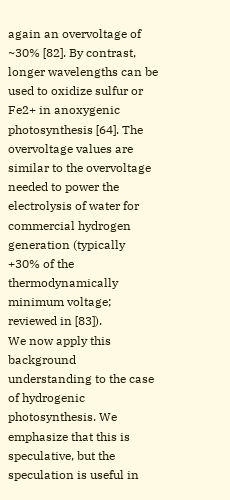again an overvoltage of ~30% [82]. By contrast, longer wavelengths can be used to oxidize sulfur or Fe2+ in anoxygenic photosynthesis [64]. The overvoltage values are similar to the overvoltage needed to power the electrolysis of water for commercial hydrogen generation (typically +30% of the thermodynamically minimum voltage; reviewed in [83]).
We now apply this background understanding to the case of hydrogenic photosynthesis. We emphasize that this is speculative, but the speculation is useful in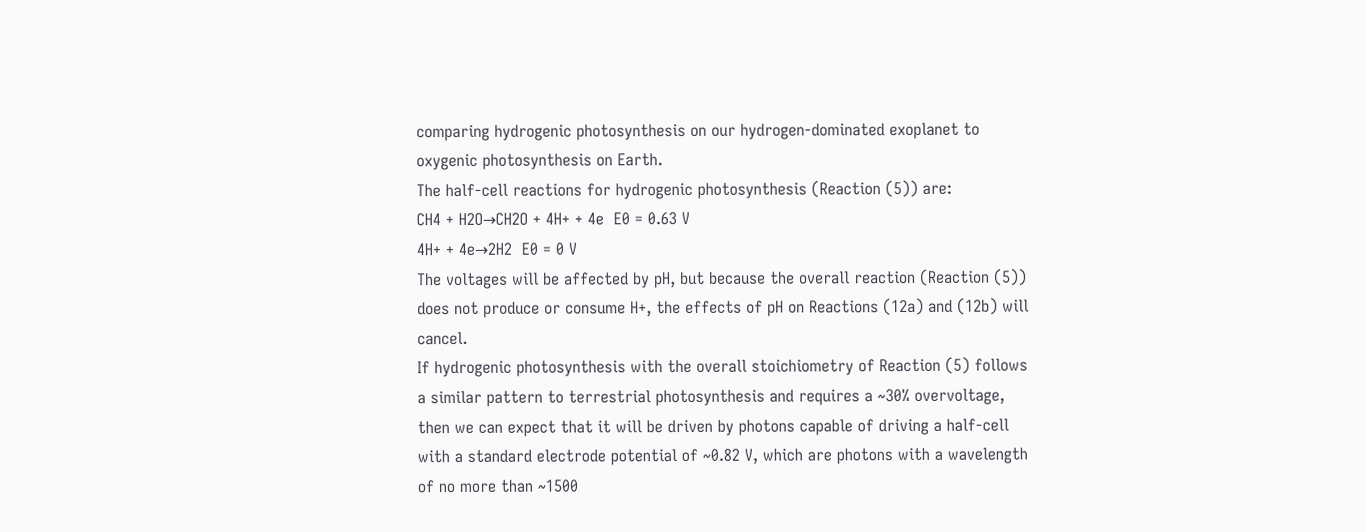comparing hydrogenic photosynthesis on our hydrogen-dominated exoplanet to oxygenic photosynthesis on Earth.
The half-cell reactions for hydrogenic photosynthesis (Reaction (5)) are:
CH4 + H2O→CH2O + 4H+ + 4e  E0 = 0.63 V
4H+ + 4e→2H2  E0 = 0 V
The voltages will be affected by pH, but because the overall reaction (Reaction (5)) does not produce or consume H+, the effects of pH on Reactions (12a) and (12b) will cancel.
If hydrogenic photosynthesis with the overall stoichiometry of Reaction (5) follows a similar pattern to terrestrial photosynthesis and requires a ~30% overvoltage, then we can expect that it will be driven by photons capable of driving a half-cell with a standard electrode potential of ~0.82 V, which are photons with a wavelength of no more than ~1500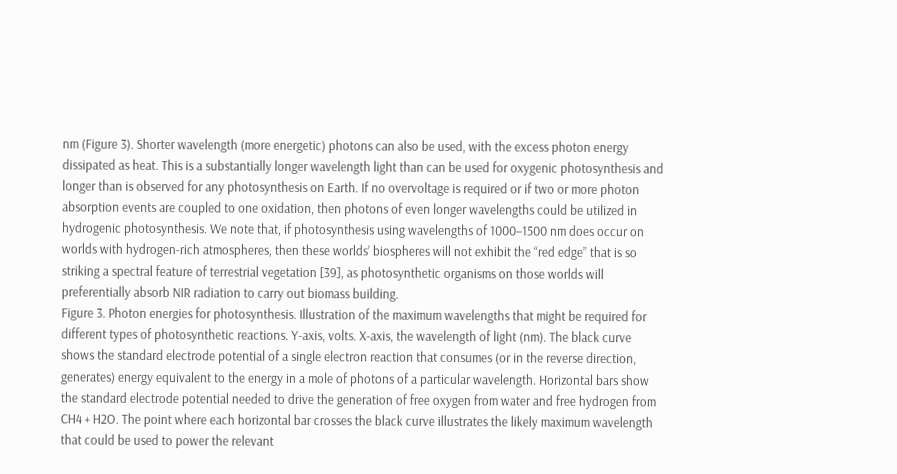nm (Figure 3). Shorter wavelength (more energetic) photons can also be used, with the excess photon energy dissipated as heat. This is a substantially longer wavelength light than can be used for oxygenic photosynthesis and longer than is observed for any photosynthesis on Earth. If no overvoltage is required or if two or more photon absorption events are coupled to one oxidation, then photons of even longer wavelengths could be utilized in hydrogenic photosynthesis. We note that, if photosynthesis using wavelengths of 1000–1500 nm does occur on worlds with hydrogen-rich atmospheres, then these worlds’ biospheres will not exhibit the “red edge” that is so striking a spectral feature of terrestrial vegetation [39], as photosynthetic organisms on those worlds will preferentially absorb NIR radiation to carry out biomass building.
Figure 3. Photon energies for photosynthesis. Illustration of the maximum wavelengths that might be required for different types of photosynthetic reactions. Y-axis, volts. X-axis, the wavelength of light (nm). The black curve shows the standard electrode potential of a single electron reaction that consumes (or in the reverse direction, generates) energy equivalent to the energy in a mole of photons of a particular wavelength. Horizontal bars show the standard electrode potential needed to drive the generation of free oxygen from water and free hydrogen from CH4 + H2O. The point where each horizontal bar crosses the black curve illustrates the likely maximum wavelength that could be used to power the relevant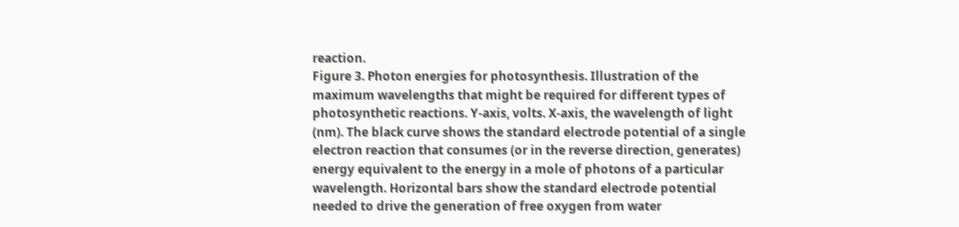reaction.
Figure 3. Photon energies for photosynthesis. Illustration of the maximum wavelengths that might be required for different types of photosynthetic reactions. Y-axis, volts. X-axis, the wavelength of light (nm). The black curve shows the standard electrode potential of a single electron reaction that consumes (or in the reverse direction, generates) energy equivalent to the energy in a mole of photons of a particular wavelength. Horizontal bars show the standard electrode potential needed to drive the generation of free oxygen from water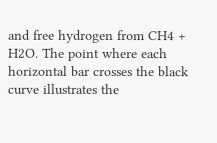and free hydrogen from CH4 + H2O. The point where each horizontal bar crosses the black curve illustrates the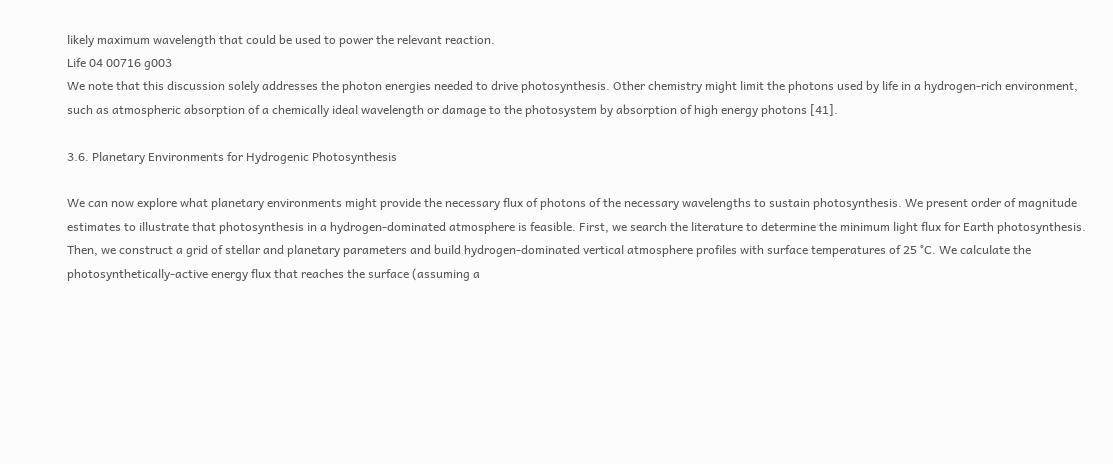likely maximum wavelength that could be used to power the relevant reaction.
Life 04 00716 g003
We note that this discussion solely addresses the photon energies needed to drive photosynthesis. Other chemistry might limit the photons used by life in a hydrogen-rich environment, such as atmospheric absorption of a chemically ideal wavelength or damage to the photosystem by absorption of high energy photons [41].

3.6. Planetary Environments for Hydrogenic Photosynthesis

We can now explore what planetary environments might provide the necessary flux of photons of the necessary wavelengths to sustain photosynthesis. We present order of magnitude estimates to illustrate that photosynthesis in a hydrogen-dominated atmosphere is feasible. First, we search the literature to determine the minimum light flux for Earth photosynthesis. Then, we construct a grid of stellar and planetary parameters and build hydrogen-dominated vertical atmosphere profiles with surface temperatures of 25 °C. We calculate the photosynthetically-active energy flux that reaches the surface (assuming a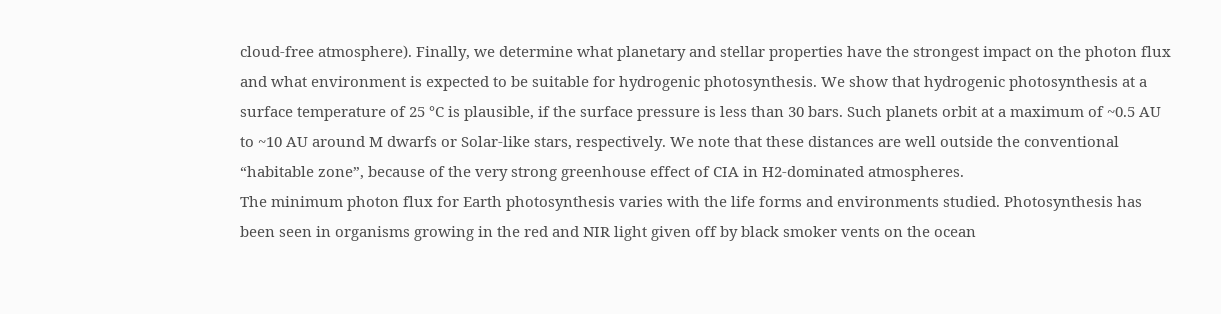cloud-free atmosphere). Finally, we determine what planetary and stellar properties have the strongest impact on the photon flux and what environment is expected to be suitable for hydrogenic photosynthesis. We show that hydrogenic photosynthesis at a surface temperature of 25 °C is plausible, if the surface pressure is less than 30 bars. Such planets orbit at a maximum of ~0.5 AU to ~10 AU around M dwarfs or Solar-like stars, respectively. We note that these distances are well outside the conventional “habitable zone”, because of the very strong greenhouse effect of CIA in H2-dominated atmospheres.
The minimum photon flux for Earth photosynthesis varies with the life forms and environments studied. Photosynthesis has been seen in organisms growing in the red and NIR light given off by black smoker vents on the ocean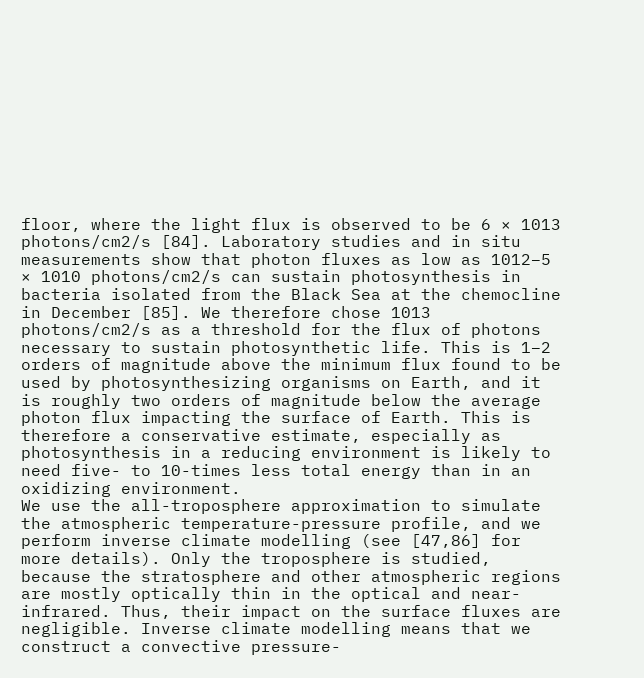floor, where the light flux is observed to be 6 × 1013 photons/cm2/s [84]. Laboratory studies and in situ measurements show that photon fluxes as low as 1012–5 × 1010 photons/cm2/s can sustain photosynthesis in bacteria isolated from the Black Sea at the chemocline in December [85]. We therefore chose 1013 photons/cm2/s as a threshold for the flux of photons necessary to sustain photosynthetic life. This is 1–2 orders of magnitude above the minimum flux found to be used by photosynthesizing organisms on Earth, and it is roughly two orders of magnitude below the average photon flux impacting the surface of Earth. This is therefore a conservative estimate, especially as photosynthesis in a reducing environment is likely to need five- to 10-times less total energy than in an oxidizing environment.
We use the all-troposphere approximation to simulate the atmospheric temperature-pressure profile, and we perform inverse climate modelling (see [47,86] for more details). Only the troposphere is studied, because the stratosphere and other atmospheric regions are mostly optically thin in the optical and near-infrared. Thus, their impact on the surface fluxes are negligible. Inverse climate modelling means that we construct a convective pressure-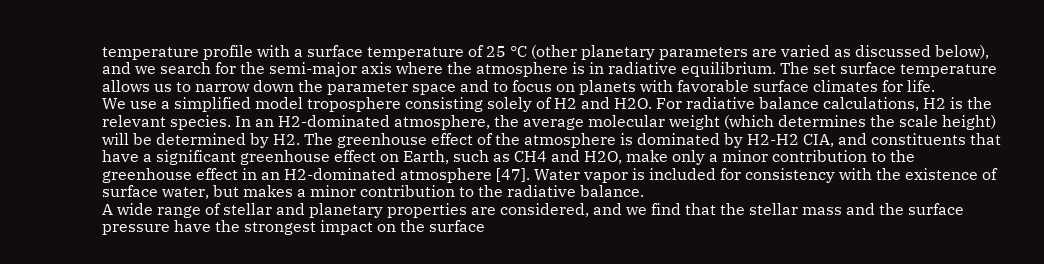temperature profile with a surface temperature of 25 °C (other planetary parameters are varied as discussed below), and we search for the semi-major axis where the atmosphere is in radiative equilibrium. The set surface temperature allows us to narrow down the parameter space and to focus on planets with favorable surface climates for life.
We use a simplified model troposphere consisting solely of H2 and H2O. For radiative balance calculations, H2 is the relevant species. In an H2-dominated atmosphere, the average molecular weight (which determines the scale height) will be determined by H2. The greenhouse effect of the atmosphere is dominated by H2-H2 CIA, and constituents that have a significant greenhouse effect on Earth, such as CH4 and H2O, make only a minor contribution to the greenhouse effect in an H2-dominated atmosphere [47]. Water vapor is included for consistency with the existence of surface water, but makes a minor contribution to the radiative balance.
A wide range of stellar and planetary properties are considered, and we find that the stellar mass and the surface pressure have the strongest impact on the surface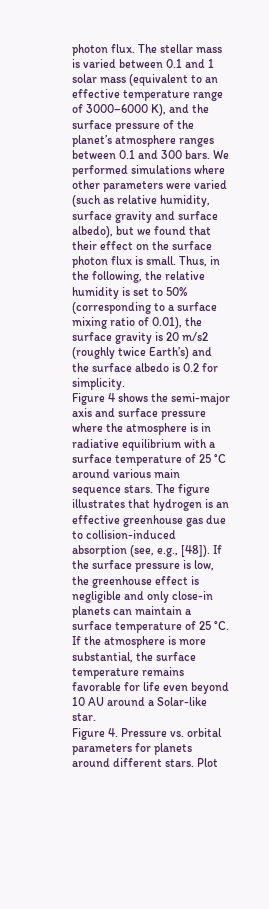photon flux. The stellar mass is varied between 0.1 and 1 solar mass (equivalent to an effective temperature range of 3000–6000 K), and the surface pressure of the planet’s atmosphere ranges between 0.1 and 300 bars. We performed simulations where other parameters were varied (such as relative humidity, surface gravity and surface albedo), but we found that their effect on the surface photon flux is small. Thus, in the following, the relative humidity is set to 50% (corresponding to a surface mixing ratio of 0.01), the surface gravity is 20 m/s2 (roughly twice Earth’s) and the surface albedo is 0.2 for simplicity.
Figure 4 shows the semi-major axis and surface pressure where the atmosphere is in radiative equilibrium with a surface temperature of 25 °C around various main sequence stars. The figure illustrates that hydrogen is an effective greenhouse gas due to collision-induced absorption (see, e.g., [48]). If the surface pressure is low, the greenhouse effect is negligible and only close-in planets can maintain a surface temperature of 25 °C. If the atmosphere is more substantial, the surface temperature remains favorable for life even beyond 10 AU around a Solar-like star.
Figure 4. Pressure vs. orbital parameters for planets around different stars. Plot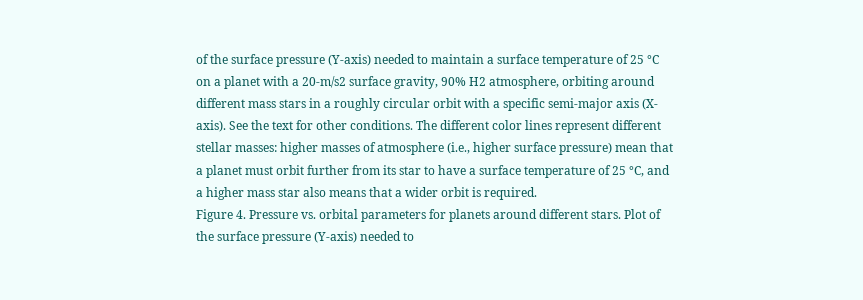of the surface pressure (Y-axis) needed to maintain a surface temperature of 25 °C on a planet with a 20-m/s2 surface gravity, 90% H2 atmosphere, orbiting around different mass stars in a roughly circular orbit with a specific semi-major axis (X-axis). See the text for other conditions. The different color lines represent different stellar masses: higher masses of atmosphere (i.e., higher surface pressure) mean that a planet must orbit further from its star to have a surface temperature of 25 °C, and a higher mass star also means that a wider orbit is required.
Figure 4. Pressure vs. orbital parameters for planets around different stars. Plot of the surface pressure (Y-axis) needed to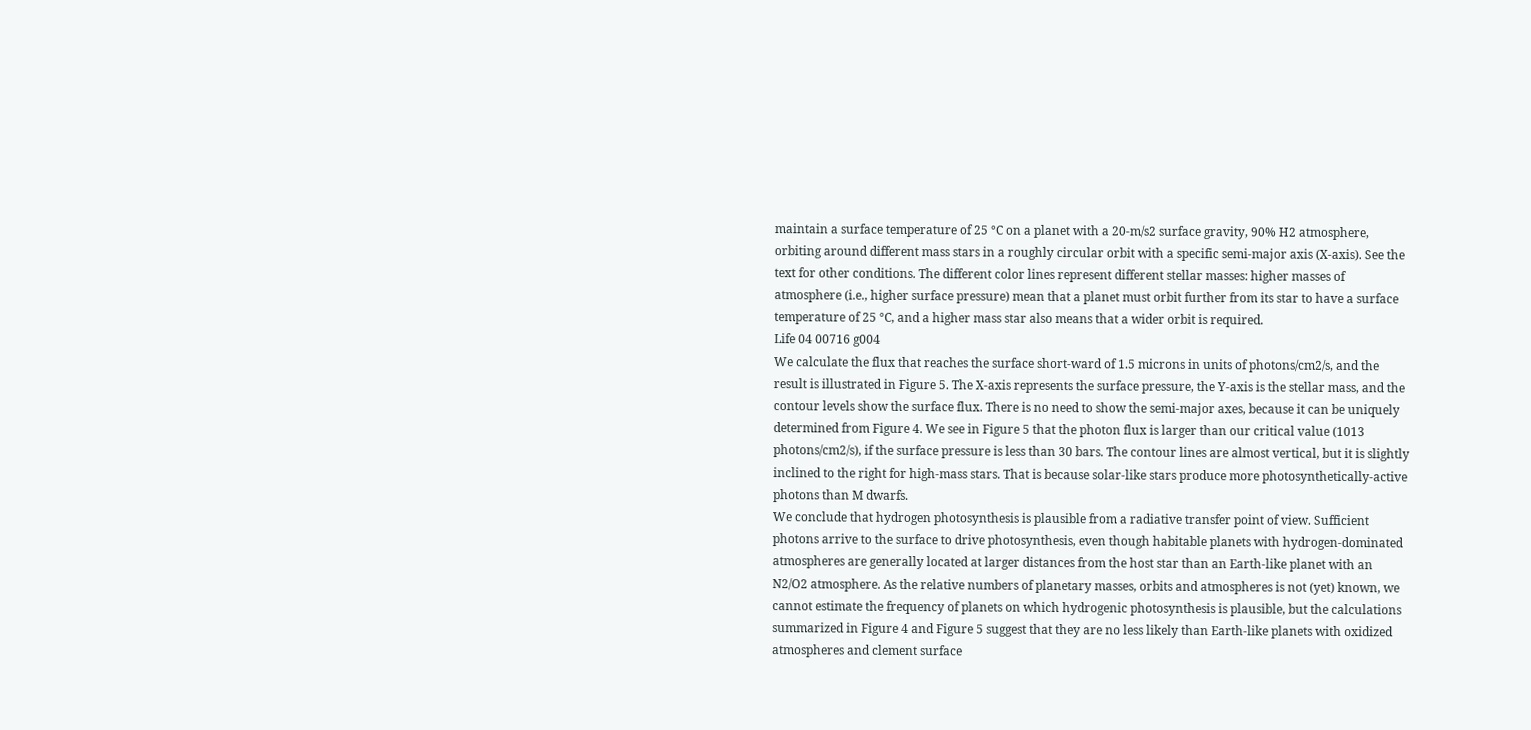maintain a surface temperature of 25 °C on a planet with a 20-m/s2 surface gravity, 90% H2 atmosphere, orbiting around different mass stars in a roughly circular orbit with a specific semi-major axis (X-axis). See the text for other conditions. The different color lines represent different stellar masses: higher masses of atmosphere (i.e., higher surface pressure) mean that a planet must orbit further from its star to have a surface temperature of 25 °C, and a higher mass star also means that a wider orbit is required.
Life 04 00716 g004
We calculate the flux that reaches the surface short-ward of 1.5 microns in units of photons/cm2/s, and the result is illustrated in Figure 5. The X-axis represents the surface pressure, the Y-axis is the stellar mass, and the contour levels show the surface flux. There is no need to show the semi-major axes, because it can be uniquely determined from Figure 4. We see in Figure 5 that the photon flux is larger than our critical value (1013 photons/cm2/s), if the surface pressure is less than 30 bars. The contour lines are almost vertical, but it is slightly inclined to the right for high-mass stars. That is because solar-like stars produce more photosynthetically-active photons than M dwarfs.
We conclude that hydrogen photosynthesis is plausible from a radiative transfer point of view. Sufficient photons arrive to the surface to drive photosynthesis, even though habitable planets with hydrogen-dominated atmospheres are generally located at larger distances from the host star than an Earth-like planet with an N2/O2 atmosphere. As the relative numbers of planetary masses, orbits and atmospheres is not (yet) known, we cannot estimate the frequency of planets on which hydrogenic photosynthesis is plausible, but the calculations summarized in Figure 4 and Figure 5 suggest that they are no less likely than Earth-like planets with oxidized atmospheres and clement surface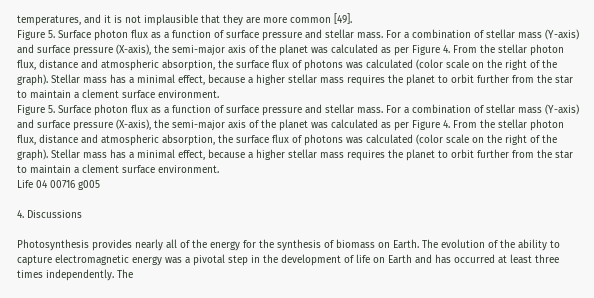temperatures, and it is not implausible that they are more common [49].
Figure 5. Surface photon flux as a function of surface pressure and stellar mass. For a combination of stellar mass (Y-axis) and surface pressure (X-axis), the semi-major axis of the planet was calculated as per Figure 4. From the stellar photon flux, distance and atmospheric absorption, the surface flux of photons was calculated (color scale on the right of the graph). Stellar mass has a minimal effect, because a higher stellar mass requires the planet to orbit further from the star to maintain a clement surface environment.
Figure 5. Surface photon flux as a function of surface pressure and stellar mass. For a combination of stellar mass (Y-axis) and surface pressure (X-axis), the semi-major axis of the planet was calculated as per Figure 4. From the stellar photon flux, distance and atmospheric absorption, the surface flux of photons was calculated (color scale on the right of the graph). Stellar mass has a minimal effect, because a higher stellar mass requires the planet to orbit further from the star to maintain a clement surface environment.
Life 04 00716 g005

4. Discussions

Photosynthesis provides nearly all of the energy for the synthesis of biomass on Earth. The evolution of the ability to capture electromagnetic energy was a pivotal step in the development of life on Earth and has occurred at least three times independently. The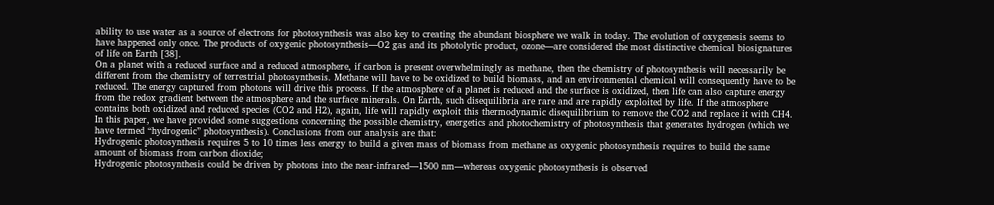ability to use water as a source of electrons for photosynthesis was also key to creating the abundant biosphere we walk in today. The evolution of oxygenesis seems to have happened only once. The products of oxygenic photosynthesis—O2 gas and its photolytic product, ozone—are considered the most distinctive chemical biosignatures of life on Earth [38].
On a planet with a reduced surface and a reduced atmosphere, if carbon is present overwhelmingly as methane, then the chemistry of photosynthesis will necessarily be different from the chemistry of terrestrial photosynthesis. Methane will have to be oxidized to build biomass, and an environmental chemical will consequently have to be reduced. The energy captured from photons will drive this process. If the atmosphere of a planet is reduced and the surface is oxidized, then life can also capture energy from the redox gradient between the atmosphere and the surface minerals. On Earth, such disequilibria are rare and are rapidly exploited by life. If the atmosphere contains both oxidized and reduced species (CO2 and H2), again, life will rapidly exploit this thermodynamic disequilibrium to remove the CO2 and replace it with CH4.
In this paper, we have provided some suggestions concerning the possible chemistry, energetics and photochemistry of photosynthesis that generates hydrogen (which we have termed “hydrogenic” photosynthesis). Conclusions from our analysis are that:
Hydrogenic photosynthesis requires 5 to 10 times less energy to build a given mass of biomass from methane as oxygenic photosynthesis requires to build the same amount of biomass from carbon dioxide;
Hydrogenic photosynthesis could be driven by photons into the near-infrared—1500 nm—whereas oxygenic photosynthesis is observed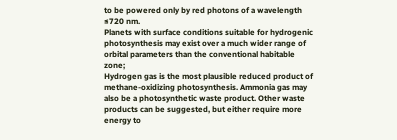to be powered only by red photons of a wavelength ≤720 nm.
Planets with surface conditions suitable for hydrogenic photosynthesis may exist over a much wider range of orbital parameters than the conventional habitable zone;
Hydrogen gas is the most plausible reduced product of methane-oxidizing photosynthesis. Ammonia gas may also be a photosynthetic waste product. Other waste products can be suggested, but either require more energy to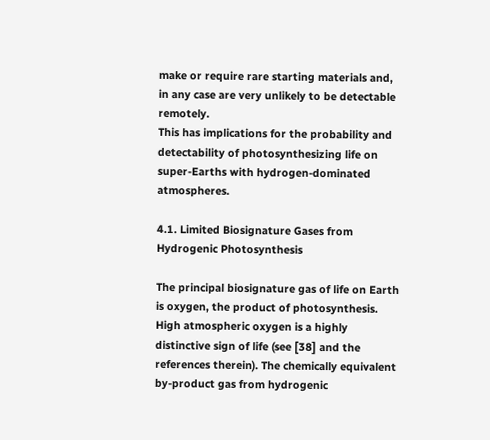make or require rare starting materials and, in any case are very unlikely to be detectable remotely.
This has implications for the probability and detectability of photosynthesizing life on super-Earths with hydrogen-dominated atmospheres.

4.1. Limited Biosignature Gases from Hydrogenic Photosynthesis

The principal biosignature gas of life on Earth is oxygen, the product of photosynthesis. High atmospheric oxygen is a highly distinctive sign of life (see [38] and the references therein). The chemically equivalent by-product gas from hydrogenic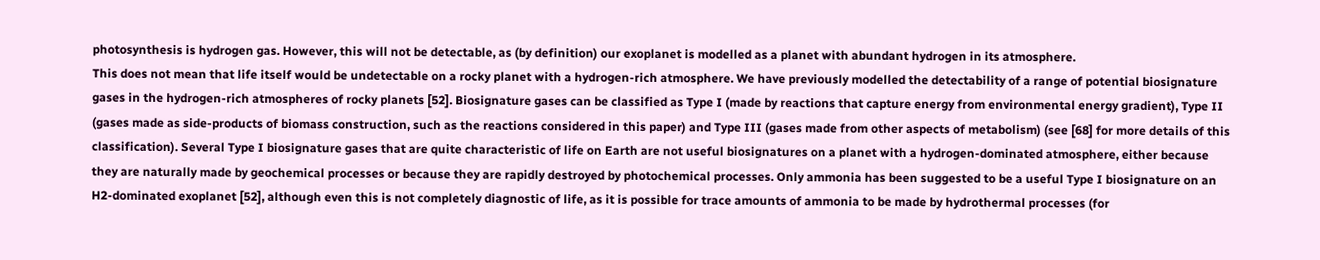photosynthesis is hydrogen gas. However, this will not be detectable, as (by definition) our exoplanet is modelled as a planet with abundant hydrogen in its atmosphere.
This does not mean that life itself would be undetectable on a rocky planet with a hydrogen-rich atmosphere. We have previously modelled the detectability of a range of potential biosignature gases in the hydrogen-rich atmospheres of rocky planets [52]. Biosignature gases can be classified as Type I (made by reactions that capture energy from environmental energy gradient), Type II (gases made as side-products of biomass construction, such as the reactions considered in this paper) and Type III (gases made from other aspects of metabolism) (see [68] for more details of this classification). Several Type I biosignature gases that are quite characteristic of life on Earth are not useful biosignatures on a planet with a hydrogen-dominated atmosphere, either because they are naturally made by geochemical processes or because they are rapidly destroyed by photochemical processes. Only ammonia has been suggested to be a useful Type I biosignature on an H2-dominated exoplanet [52], although even this is not completely diagnostic of life, as it is possible for trace amounts of ammonia to be made by hydrothermal processes (for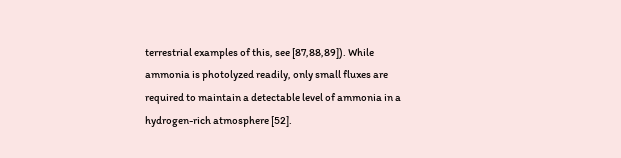terrestrial examples of this, see [87,88,89]). While ammonia is photolyzed readily, only small fluxes are required to maintain a detectable level of ammonia in a hydrogen-rich atmosphere [52].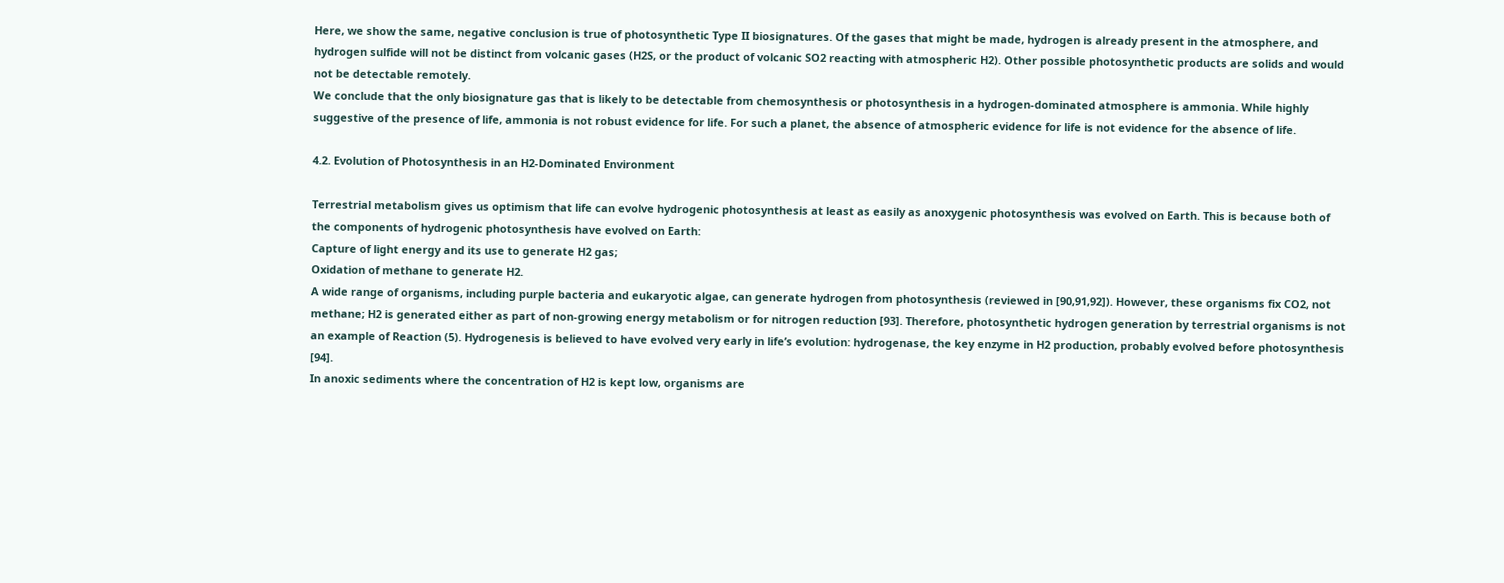Here, we show the same, negative conclusion is true of photosynthetic Type II biosignatures. Of the gases that might be made, hydrogen is already present in the atmosphere, and hydrogen sulfide will not be distinct from volcanic gases (H2S, or the product of volcanic SO2 reacting with atmospheric H2). Other possible photosynthetic products are solids and would not be detectable remotely.
We conclude that the only biosignature gas that is likely to be detectable from chemosynthesis or photosynthesis in a hydrogen-dominated atmosphere is ammonia. While highly suggestive of the presence of life, ammonia is not robust evidence for life. For such a planet, the absence of atmospheric evidence for life is not evidence for the absence of life.

4.2. Evolution of Photosynthesis in an H2-Dominated Environment

Terrestrial metabolism gives us optimism that life can evolve hydrogenic photosynthesis at least as easily as anoxygenic photosynthesis was evolved on Earth. This is because both of the components of hydrogenic photosynthesis have evolved on Earth:
Capture of light energy and its use to generate H2 gas;
Oxidation of methane to generate H2.
A wide range of organisms, including purple bacteria and eukaryotic algae, can generate hydrogen from photosynthesis (reviewed in [90,91,92]). However, these organisms fix CO2, not methane; H2 is generated either as part of non-growing energy metabolism or for nitrogen reduction [93]. Therefore, photosynthetic hydrogen generation by terrestrial organisms is not an example of Reaction (5). Hydrogenesis is believed to have evolved very early in life’s evolution: hydrogenase, the key enzyme in H2 production, probably evolved before photosynthesis [94].
In anoxic sediments where the concentration of H2 is kept low, organisms are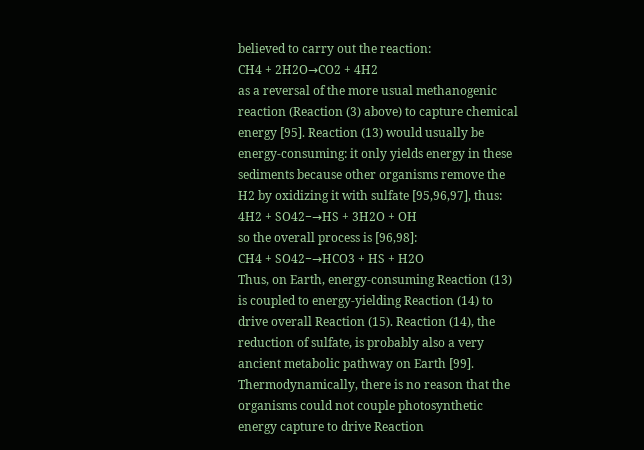believed to carry out the reaction:
CH4 + 2H2O→CO2 + 4H2
as a reversal of the more usual methanogenic reaction (Reaction (3) above) to capture chemical energy [95]. Reaction (13) would usually be energy-consuming: it only yields energy in these sediments because other organisms remove the H2 by oxidizing it with sulfate [95,96,97], thus:
4H2 + SO42−→HS + 3H2O + OH
so the overall process is [96,98]:
CH4 + SO42−→HCO3 + HS + H2O
Thus, on Earth, energy-consuming Reaction (13) is coupled to energy-yielding Reaction (14) to drive overall Reaction (15). Reaction (14), the reduction of sulfate, is probably also a very ancient metabolic pathway on Earth [99]. Thermodynamically, there is no reason that the organisms could not couple photosynthetic energy capture to drive Reaction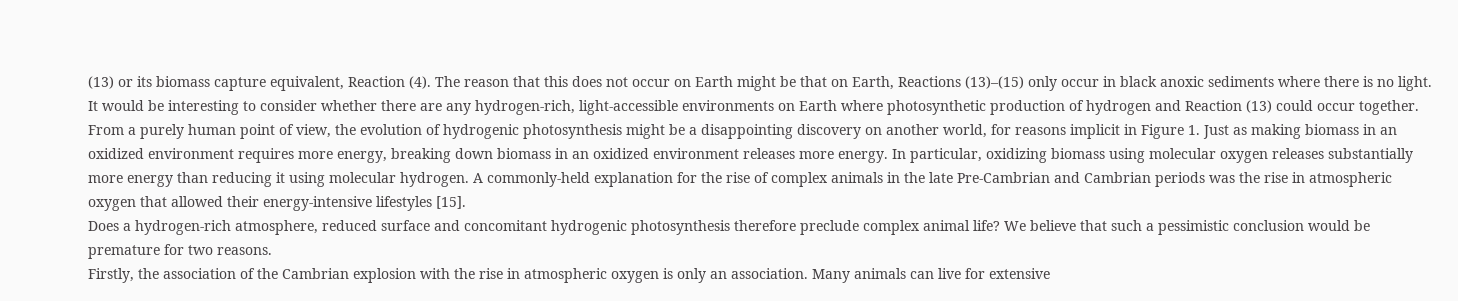(13) or its biomass capture equivalent, Reaction (4). The reason that this does not occur on Earth might be that on Earth, Reactions (13)–(15) only occur in black anoxic sediments where there is no light. It would be interesting to consider whether there are any hydrogen-rich, light-accessible environments on Earth where photosynthetic production of hydrogen and Reaction (13) could occur together.
From a purely human point of view, the evolution of hydrogenic photosynthesis might be a disappointing discovery on another world, for reasons implicit in Figure 1. Just as making biomass in an oxidized environment requires more energy, breaking down biomass in an oxidized environment releases more energy. In particular, oxidizing biomass using molecular oxygen releases substantially more energy than reducing it using molecular hydrogen. A commonly-held explanation for the rise of complex animals in the late Pre-Cambrian and Cambrian periods was the rise in atmospheric oxygen that allowed their energy-intensive lifestyles [15].
Does a hydrogen-rich atmosphere, reduced surface and concomitant hydrogenic photosynthesis therefore preclude complex animal life? We believe that such a pessimistic conclusion would be premature for two reasons.
Firstly, the association of the Cambrian explosion with the rise in atmospheric oxygen is only an association. Many animals can live for extensive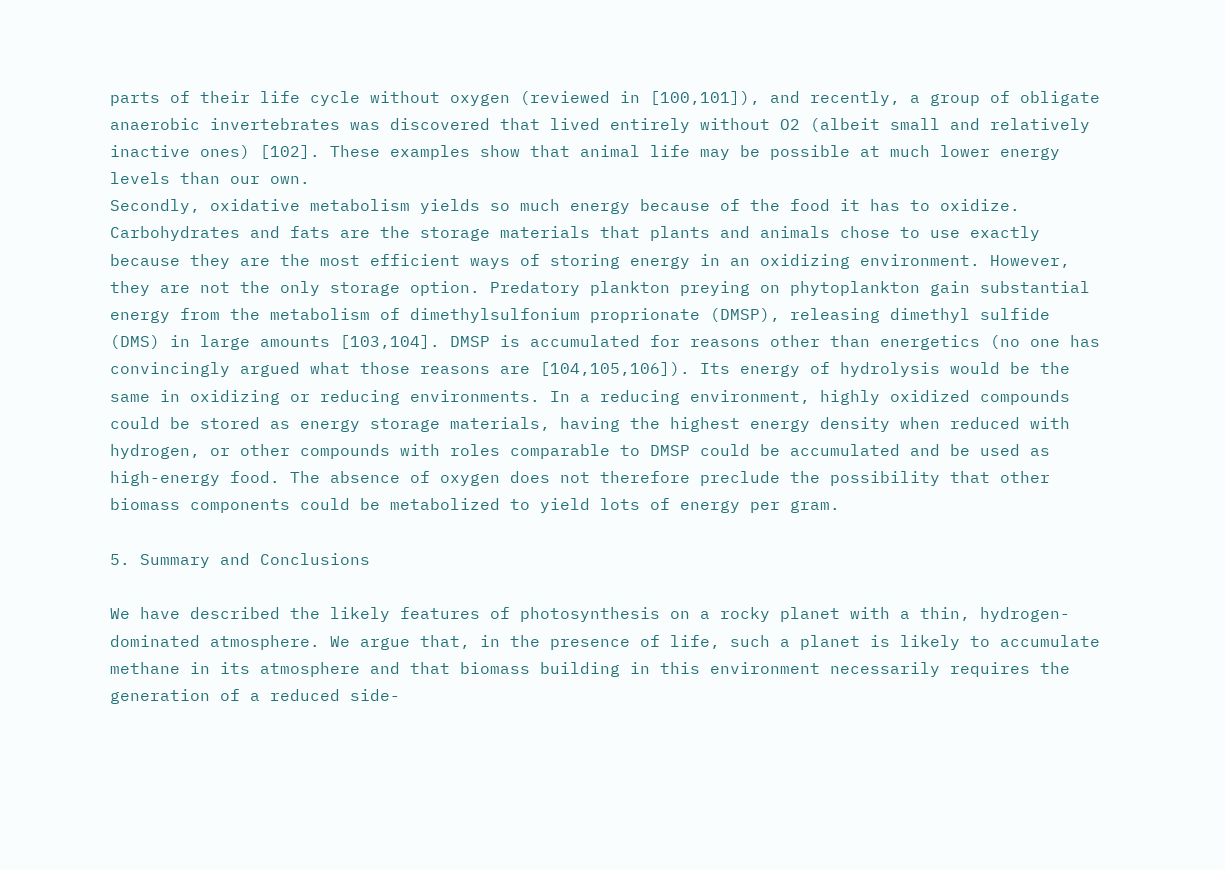parts of their life cycle without oxygen (reviewed in [100,101]), and recently, a group of obligate anaerobic invertebrates was discovered that lived entirely without O2 (albeit small and relatively inactive ones) [102]. These examples show that animal life may be possible at much lower energy levels than our own.
Secondly, oxidative metabolism yields so much energy because of the food it has to oxidize. Carbohydrates and fats are the storage materials that plants and animals chose to use exactly because they are the most efficient ways of storing energy in an oxidizing environment. However, they are not the only storage option. Predatory plankton preying on phytoplankton gain substantial energy from the metabolism of dimethylsulfonium proprionate (DMSP), releasing dimethyl sulfide (DMS) in large amounts [103,104]. DMSP is accumulated for reasons other than energetics (no one has convincingly argued what those reasons are [104,105,106]). Its energy of hydrolysis would be the same in oxidizing or reducing environments. In a reducing environment, highly oxidized compounds could be stored as energy storage materials, having the highest energy density when reduced with hydrogen, or other compounds with roles comparable to DMSP could be accumulated and be used as high-energy food. The absence of oxygen does not therefore preclude the possibility that other biomass components could be metabolized to yield lots of energy per gram.

5. Summary and Conclusions

We have described the likely features of photosynthesis on a rocky planet with a thin, hydrogen-dominated atmosphere. We argue that, in the presence of life, such a planet is likely to accumulate methane in its atmosphere and that biomass building in this environment necessarily requires the generation of a reduced side-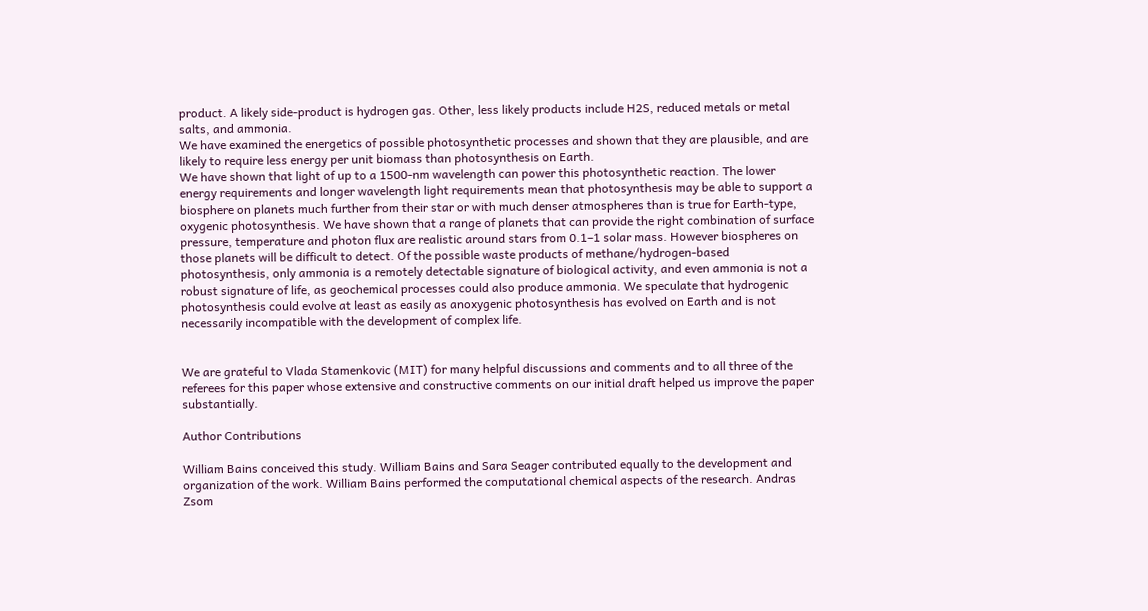product. A likely side-product is hydrogen gas. Other, less likely products include H2S, reduced metals or metal salts, and ammonia.
We have examined the energetics of possible photosynthetic processes and shown that they are plausible, and are likely to require less energy per unit biomass than photosynthesis on Earth.
We have shown that light of up to a 1500-nm wavelength can power this photosynthetic reaction. The lower energy requirements and longer wavelength light requirements mean that photosynthesis may be able to support a biosphere on planets much further from their star or with much denser atmospheres than is true for Earth-type, oxygenic photosynthesis. We have shown that a range of planets that can provide the right combination of surface pressure, temperature and photon flux are realistic around stars from 0.1–1 solar mass. However biospheres on those planets will be difficult to detect. Of the possible waste products of methane/hydrogen-based photosynthesis, only ammonia is a remotely detectable signature of biological activity, and even ammonia is not a robust signature of life, as geochemical processes could also produce ammonia. We speculate that hydrogenic photosynthesis could evolve at least as easily as anoxygenic photosynthesis has evolved on Earth and is not necessarily incompatible with the development of complex life.


We are grateful to Vlada Stamenkovic (MIT) for many helpful discussions and comments and to all three of the referees for this paper whose extensive and constructive comments on our initial draft helped us improve the paper substantially.

Author Contributions

William Bains conceived this study. William Bains and Sara Seager contributed equally to the development and organization of the work. William Bains performed the computational chemical aspects of the research. Andras Zsom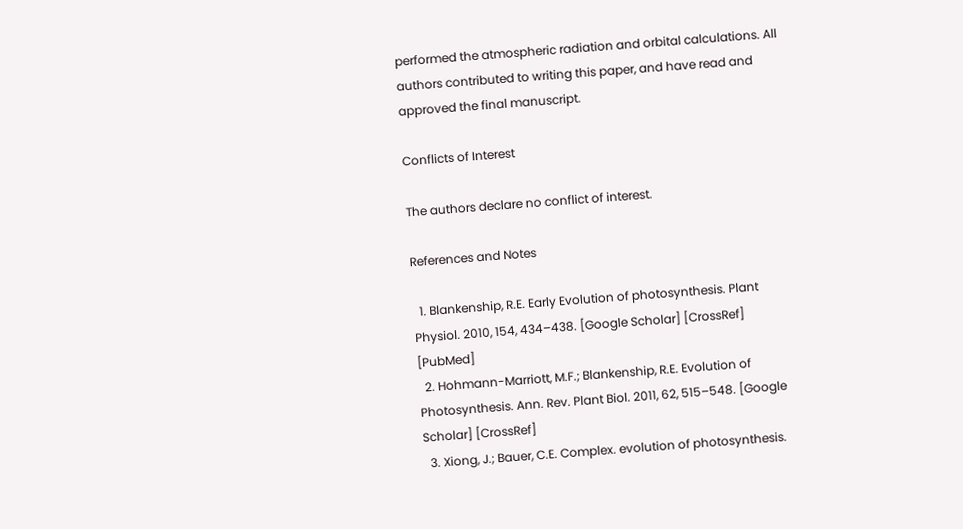performed the atmospheric radiation and orbital calculations. All authors contributed to writing this paper, and have read and approved the final manuscript.

Conflicts of Interest

The authors declare no conflict of interest.

References and Notes

  1. Blankenship, R.E. Early Evolution of photosynthesis. Plant Physiol. 2010, 154, 434–438. [Google Scholar] [CrossRef] [PubMed]
  2. Hohmann-Marriott, M.F.; Blankenship, R.E. Evolution of Photosynthesis. Ann. Rev. Plant Biol. 2011, 62, 515–548. [Google Scholar] [CrossRef]
  3. Xiong, J.; Bauer, C.E. Complex. evolution of photosynthesis.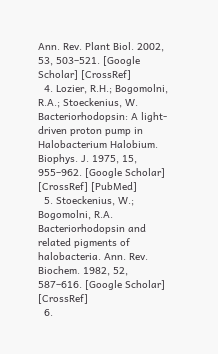Ann. Rev. Plant Biol. 2002, 53, 503–521. [Google Scholar] [CrossRef]
  4. Lozier, R.H.; Bogomolni, R.A.; Stoeckenius, W. Bacteriorhodopsin: A light-driven proton pump in Halobacterium Halobium. Biophys. J. 1975, 15, 955–962. [Google Scholar] [CrossRef] [PubMed]
  5. Stoeckenius, W.; Bogomolni, R.A. Bacteriorhodopsin and related pigments of halobacteria. Ann. Rev. Biochem. 1982, 52, 587–616. [Google Scholar] [CrossRef]
  6.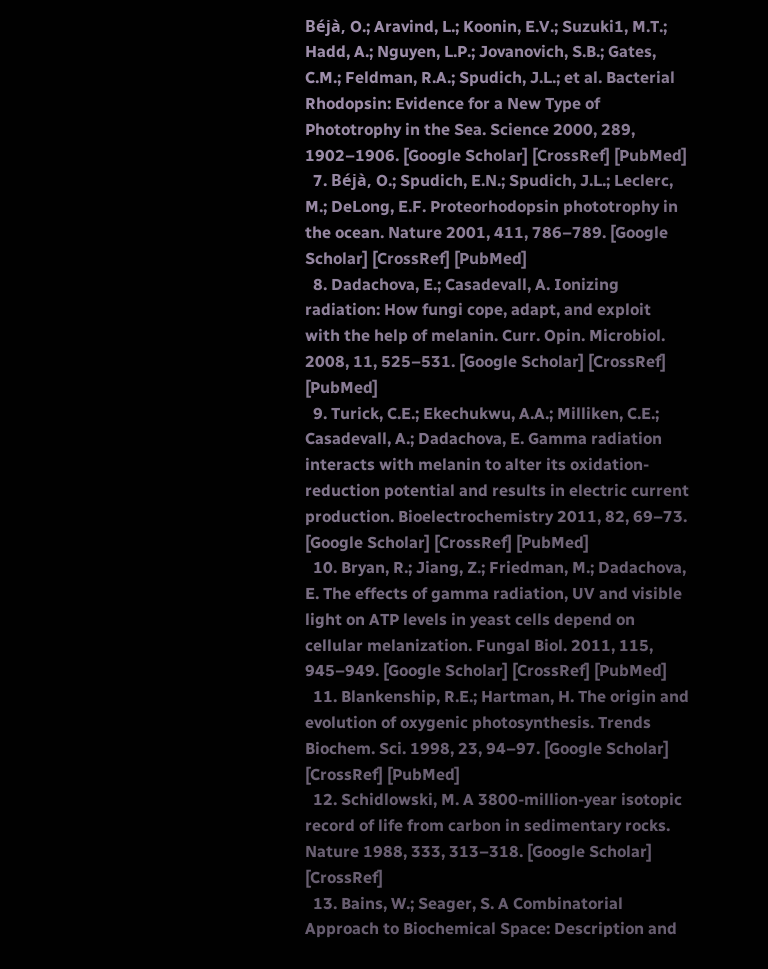Béjà, O.; Aravind, L.; Koonin, E.V.; Suzuki1, M.T.; Hadd, A.; Nguyen, L.P.; Jovanovich, S.B.; Gates, C.M.; Feldman, R.A.; Spudich, J.L.; et al. Bacterial Rhodopsin: Evidence for a New Type of Phototrophy in the Sea. Science 2000, 289, 1902–1906. [Google Scholar] [CrossRef] [PubMed]
  7. Béjà, O.; Spudich, E.N.; Spudich, J.L.; Leclerc, M.; DeLong, E.F. Proteorhodopsin phototrophy in the ocean. Nature 2001, 411, 786–789. [Google Scholar] [CrossRef] [PubMed]
  8. Dadachova, E.; Casadevall, A. Ionizing radiation: How fungi cope, adapt, and exploit with the help of melanin. Curr. Opin. Microbiol. 2008, 11, 525–531. [Google Scholar] [CrossRef] [PubMed]
  9. Turick, C.E.; Ekechukwu, A.A.; Milliken, C.E.; Casadevall, A.; Dadachova, E. Gamma radiation interacts with melanin to alter its oxidation-reduction potential and results in electric current production. Bioelectrochemistry 2011, 82, 69–73. [Google Scholar] [CrossRef] [PubMed]
  10. Bryan, R.; Jiang, Z.; Friedman, M.; Dadachova, E. The effects of gamma radiation, UV and visible light on ATP levels in yeast cells depend on cellular melanization. Fungal Biol. 2011, 115, 945–949. [Google Scholar] [CrossRef] [PubMed]
  11. Blankenship, R.E.; Hartman, H. The origin and evolution of oxygenic photosynthesis. Trends Biochem. Sci. 1998, 23, 94–97. [Google Scholar] [CrossRef] [PubMed]
  12. Schidlowski, M. A 3800-million-year isotopic record of life from carbon in sedimentary rocks. Nature 1988, 333, 313–318. [Google Scholar] [CrossRef]
  13. Bains, W.; Seager, S. A Combinatorial Approach to Biochemical Space: Description and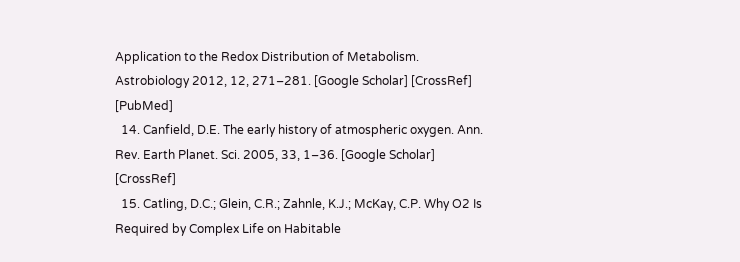Application to the Redox Distribution of Metabolism. Astrobiology 2012, 12, 271–281. [Google Scholar] [CrossRef] [PubMed]
  14. Canfield, D.E. The early history of atmospheric oxygen. Ann. Rev. Earth Planet. Sci. 2005, 33, 1–36. [Google Scholar] [CrossRef]
  15. Catling, D.C.; Glein, C.R.; Zahnle, K.J.; McKay, C.P. Why O2 Is Required by Complex Life on Habitable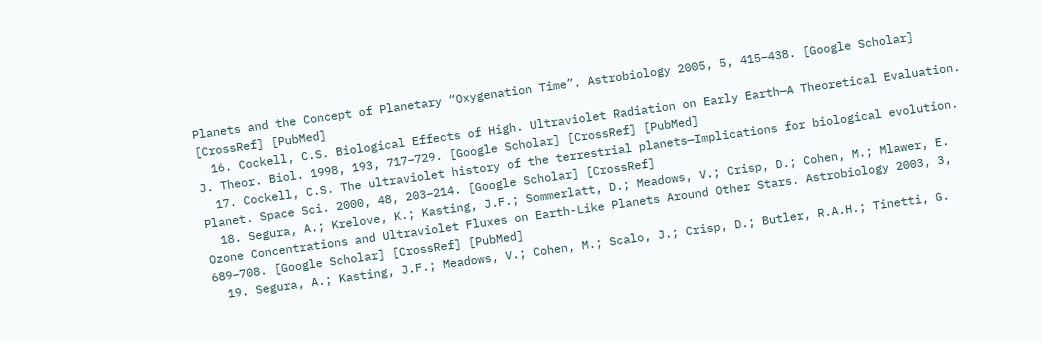Planets and the Concept of Planetary “Oxygenation Time”. Astrobiology 2005, 5, 415–438. [Google Scholar] [CrossRef] [PubMed]
  16. Cockell, C.S. Biological Effects of High. Ultraviolet Radiation on Early Earth—A Theoretical Evaluation. J. Theor. Biol. 1998, 193, 717–729. [Google Scholar] [CrossRef] [PubMed]
  17. Cockell, C.S. The ultraviolet history of the terrestrial planets—Implications for biological evolution. Planet. Space Sci. 2000, 48, 203–214. [Google Scholar] [CrossRef]
  18. Segura, A.; Krelove, K.; Kasting, J.F.; Sommerlatt, D.; Meadows, V.; Crisp, D.; Cohen, M.; Mlawer, E. Ozone Concentrations and Ultraviolet Fluxes on Earth-Like Planets Around Other Stars. Astrobiology 2003, 3, 689–708. [Google Scholar] [CrossRef] [PubMed]
  19. Segura, A.; Kasting, J.F.; Meadows, V.; Cohen, M.; Scalo, J.; Crisp, D.; Butler, R.A.H.; Tinetti, G.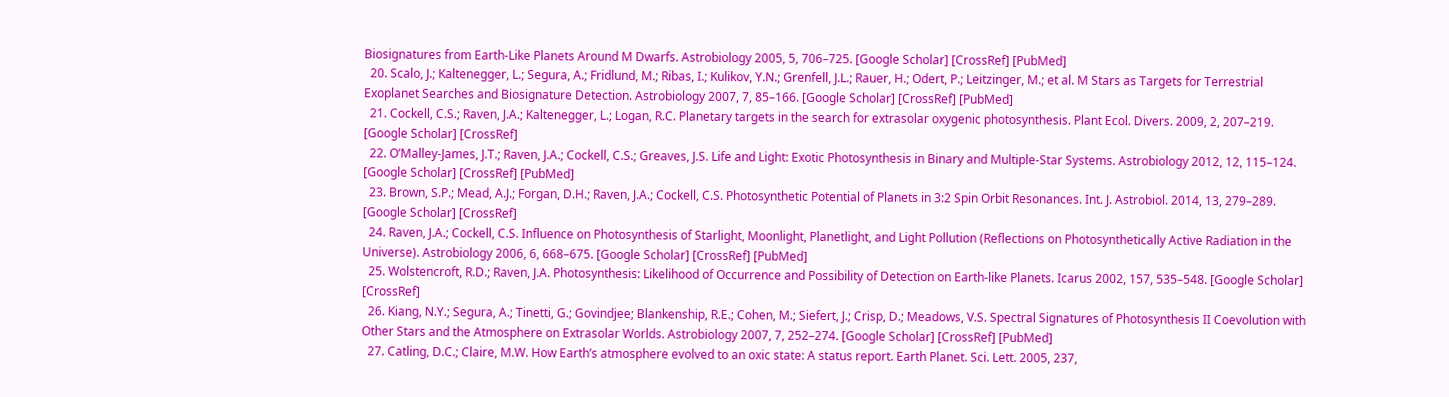Biosignatures from Earth-Like Planets Around M Dwarfs. Astrobiology 2005, 5, 706–725. [Google Scholar] [CrossRef] [PubMed]
  20. Scalo, J.; Kaltenegger, L.; Segura, A.; Fridlund, M.; Ribas, I.; Kulikov, Y.N.; Grenfell, J.L.; Rauer, H.; Odert, P.; Leitzinger, M.; et al. M Stars as Targets for Terrestrial Exoplanet Searches and Biosignature Detection. Astrobiology 2007, 7, 85–166. [Google Scholar] [CrossRef] [PubMed]
  21. Cockell, C.S.; Raven, J.A.; Kaltenegger, L.; Logan, R.C. Planetary targets in the search for extrasolar oxygenic photosynthesis. Plant Ecol. Divers. 2009, 2, 207–219. [Google Scholar] [CrossRef]
  22. O’Malley-James, J.T.; Raven, J.A.; Cockell, C.S.; Greaves, J.S. Life and Light: Exotic Photosynthesis in Binary and Multiple-Star Systems. Astrobiology 2012, 12, 115–124. [Google Scholar] [CrossRef] [PubMed]
  23. Brown, S.P.; Mead, A.J.; Forgan, D.H.; Raven, J.A.; Cockell, C.S. Photosynthetic Potential of Planets in 3:2 Spin Orbit Resonances. Int. J. Astrobiol. 2014, 13, 279–289. [Google Scholar] [CrossRef]
  24. Raven, J.A.; Cockell, C.S. Influence on Photosynthesis of Starlight, Moonlight, Planetlight, and Light Pollution (Reflections on Photosynthetically Active Radiation in the Universe). Astrobiology 2006, 6, 668–675. [Google Scholar] [CrossRef] [PubMed]
  25. Wolstencroft, R.D.; Raven, J.A. Photosynthesis: Likelihood of Occurrence and Possibility of Detection on Earth-like Planets. Icarus 2002, 157, 535–548. [Google Scholar] [CrossRef]
  26. Kiang, N.Y.; Segura, A.; Tinetti, G.; Govindjee; Blankenship, R.E.; Cohen, M.; Siefert, J.; Crisp, D.; Meadows, V.S. Spectral Signatures of Photosynthesis II Coevolution with Other Stars and the Atmosphere on Extrasolar Worlds. Astrobiology 2007, 7, 252–274. [Google Scholar] [CrossRef] [PubMed]
  27. Catling, D.C.; Claire, M.W. How Earth’s atmosphere evolved to an oxic state: A status report. Earth Planet. Sci. Lett. 2005, 237,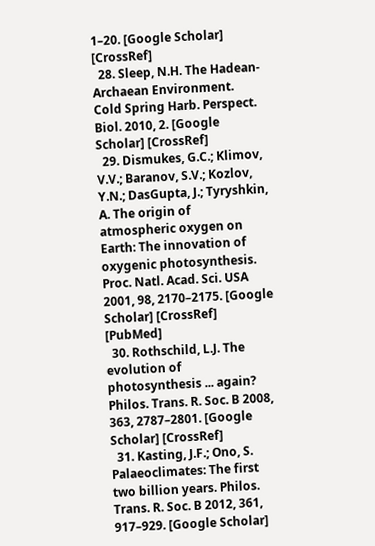1–20. [Google Scholar] [CrossRef]
  28. Sleep, N.H. The Hadean-Archaean Environment. Cold Spring Harb. Perspect. Biol. 2010, 2. [Google Scholar] [CrossRef]
  29. Dismukes, G.C.; Klimov, V.V.; Baranov, S.V.; Kozlov, Y.N.; DasGupta, J.; Tyryshkin, A. The origin of atmospheric oxygen on Earth: The innovation of oxygenic photosynthesis. Proc. Natl. Acad. Sci. USA 2001, 98, 2170–2175. [Google Scholar] [CrossRef] [PubMed]
  30. Rothschild, L.J. The evolution of photosynthesis ... again? Philos. Trans. R. Soc. B 2008, 363, 2787–2801. [Google Scholar] [CrossRef]
  31. Kasting, J.F.; Ono, S. Palaeoclimates: The first two billion years. Philos. Trans. R. Soc. B 2012, 361, 917–929. [Google Scholar]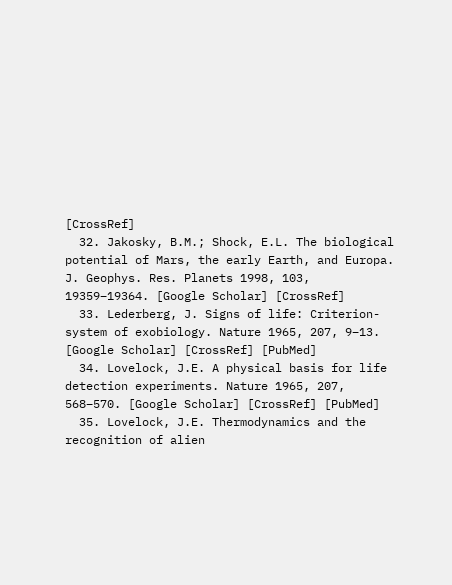[CrossRef]
  32. Jakosky, B.M.; Shock, E.L. The biological potential of Mars, the early Earth, and Europa. J. Geophys. Res. Planets 1998, 103, 19359–19364. [Google Scholar] [CrossRef]
  33. Lederberg, J. Signs of life: Criterion-system of exobiology. Nature 1965, 207, 9–13. [Google Scholar] [CrossRef] [PubMed]
  34. Lovelock, J.E. A physical basis for life detection experiments. Nature 1965, 207, 568–570. [Google Scholar] [CrossRef] [PubMed]
  35. Lovelock, J.E. Thermodynamics and the recognition of alien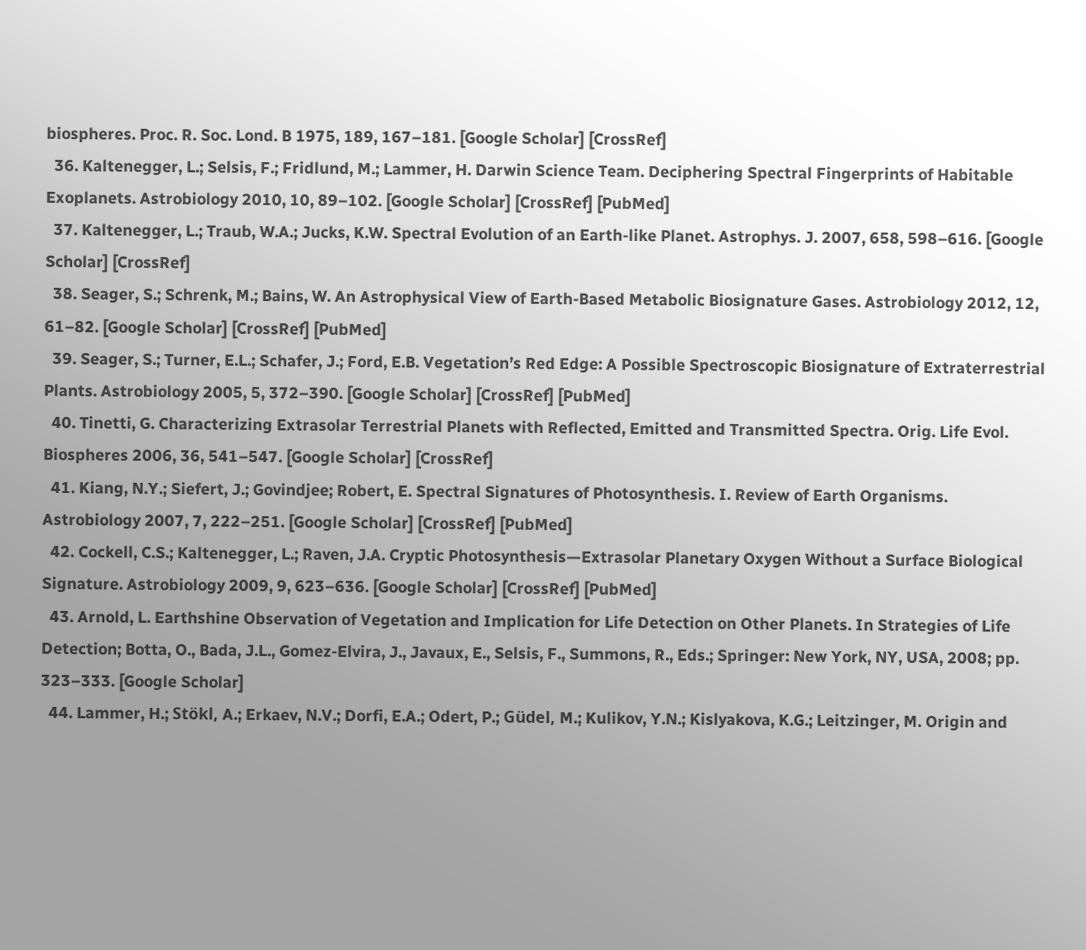biospheres. Proc. R. Soc. Lond. B 1975, 189, 167–181. [Google Scholar] [CrossRef]
  36. Kaltenegger, L.; Selsis, F.; Fridlund, M.; Lammer, H. Darwin Science Team. Deciphering Spectral Fingerprints of Habitable Exoplanets. Astrobiology 2010, 10, 89–102. [Google Scholar] [CrossRef] [PubMed]
  37. Kaltenegger, L.; Traub, W.A.; Jucks, K.W. Spectral Evolution of an Earth-like Planet. Astrophys. J. 2007, 658, 598–616. [Google Scholar] [CrossRef]
  38. Seager, S.; Schrenk, M.; Bains, W. An Astrophysical View of Earth-Based Metabolic Biosignature Gases. Astrobiology 2012, 12, 61–82. [Google Scholar] [CrossRef] [PubMed]
  39. Seager, S.; Turner, E.L.; Schafer, J.; Ford, E.B. Vegetation’s Red Edge: A Possible Spectroscopic Biosignature of Extraterrestrial Plants. Astrobiology 2005, 5, 372–390. [Google Scholar] [CrossRef] [PubMed]
  40. Tinetti, G. Characterizing Extrasolar Terrestrial Planets with Reflected, Emitted and Transmitted Spectra. Orig. Life Evol. Biospheres 2006, 36, 541–547. [Google Scholar] [CrossRef]
  41. Kiang, N.Y.; Siefert, J.; Govindjee; Robert, E. Spectral Signatures of Photosynthesis. I. Review of Earth Organisms. Astrobiology 2007, 7, 222–251. [Google Scholar] [CrossRef] [PubMed]
  42. Cockell, C.S.; Kaltenegger, L.; Raven, J.A. Cryptic Photosynthesis—Extrasolar Planetary Oxygen Without a Surface Biological Signature. Astrobiology 2009, 9, 623–636. [Google Scholar] [CrossRef] [PubMed]
  43. Arnold, L. Earthshine Observation of Vegetation and Implication for Life Detection on Other Planets. In Strategies of Life Detection; Botta, O., Bada, J.L., Gomez-Elvira, J., Javaux, E., Selsis, F., Summons, R., Eds.; Springer: New York, NY, USA, 2008; pp. 323–333. [Google Scholar]
  44. Lammer, H.; Stökl, A.; Erkaev, N.V.; Dorfi, E.A.; Odert, P.; Güdel, M.; Kulikov, Y.N.; Kislyakova, K.G.; Leitzinger, M. Origin and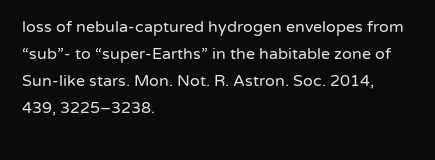loss of nebula-captured hydrogen envelopes from “sub”- to “super-Earths” in the habitable zone of Sun-like stars. Mon. Not. R. Astron. Soc. 2014, 439, 3225–3238.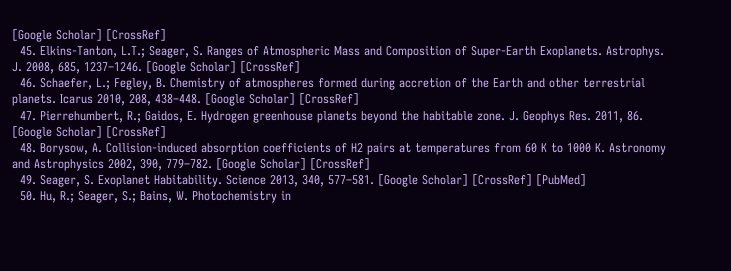[Google Scholar] [CrossRef]
  45. Elkins-Tanton, L.T.; Seager, S. Ranges of Atmospheric Mass and Composition of Super-Earth Exoplanets. Astrophys. J. 2008, 685, 1237–1246. [Google Scholar] [CrossRef]
  46. Schaefer, L.; Fegley, B. Chemistry of atmospheres formed during accretion of the Earth and other terrestrial planets. Icarus 2010, 208, 438–448. [Google Scholar] [CrossRef]
  47. Pierrehumbert, R.; Gaidos, E. Hydrogen greenhouse planets beyond the habitable zone. J. Geophys Res. 2011, 86. [Google Scholar] [CrossRef]
  48. Borysow, A. Collision-induced absorption coefficients of H2 pairs at temperatures from 60 K to 1000 K. Astronomy and Astrophysics 2002, 390, 779–782. [Google Scholar] [CrossRef]
  49. Seager, S. Exoplanet Habitability. Science 2013, 340, 577–581. [Google Scholar] [CrossRef] [PubMed]
  50. Hu, R.; Seager, S.; Bains, W. Photochemistry in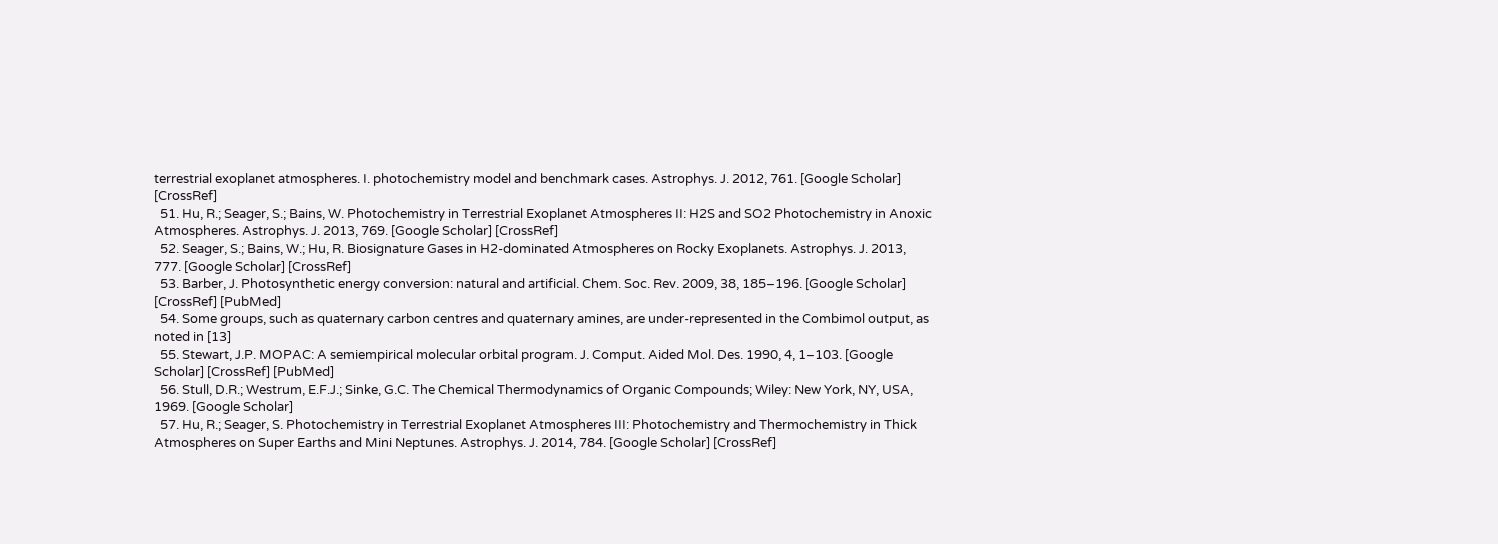terrestrial exoplanet atmospheres. I. photochemistry model and benchmark cases. Astrophys. J. 2012, 761. [Google Scholar] [CrossRef]
  51. Hu, R.; Seager, S.; Bains, W. Photochemistry in Terrestrial Exoplanet Atmospheres II: H2S and SO2 Photochemistry in Anoxic Atmospheres. Astrophys. J. 2013, 769. [Google Scholar] [CrossRef]
  52. Seager, S.; Bains, W.; Hu, R. Biosignature Gases in H2-dominated Atmospheres on Rocky Exoplanets. Astrophys. J. 2013, 777. [Google Scholar] [CrossRef]
  53. Barber, J. Photosynthetic energy conversion: natural and artificial. Chem. Soc. Rev. 2009, 38, 185–196. [Google Scholar] [CrossRef] [PubMed]
  54. Some groups, such as quaternary carbon centres and quaternary amines, are under-represented in the Combimol output, as noted in [13]
  55. Stewart, J.P. MOPAC: A semiempirical molecular orbital program. J. Comput. Aided Mol. Des. 1990, 4, 1–103. [Google Scholar] [CrossRef] [PubMed]
  56. Stull, D.R.; Westrum, E.F.J.; Sinke, G.C. The Chemical Thermodynamics of Organic Compounds; Wiley: New York, NY, USA, 1969. [Google Scholar]
  57. Hu, R.; Seager, S. Photochemistry in Terrestrial Exoplanet Atmospheres III: Photochemistry and Thermochemistry in Thick Atmospheres on Super Earths and Mini Neptunes. Astrophys. J. 2014, 784. [Google Scholar] [CrossRef]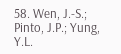58. Wen, J.-S.; Pinto, J.P.; Yung, Y.L.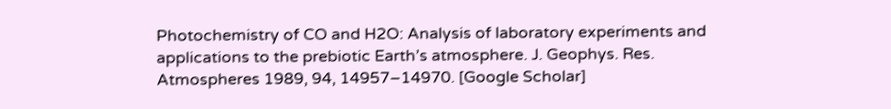Photochemistry of CO and H2O: Analysis of laboratory experiments and applications to the prebiotic Earth’s atmosphere. J. Geophys. Res. Atmospheres 1989, 94, 14957–14970. [Google Scholar]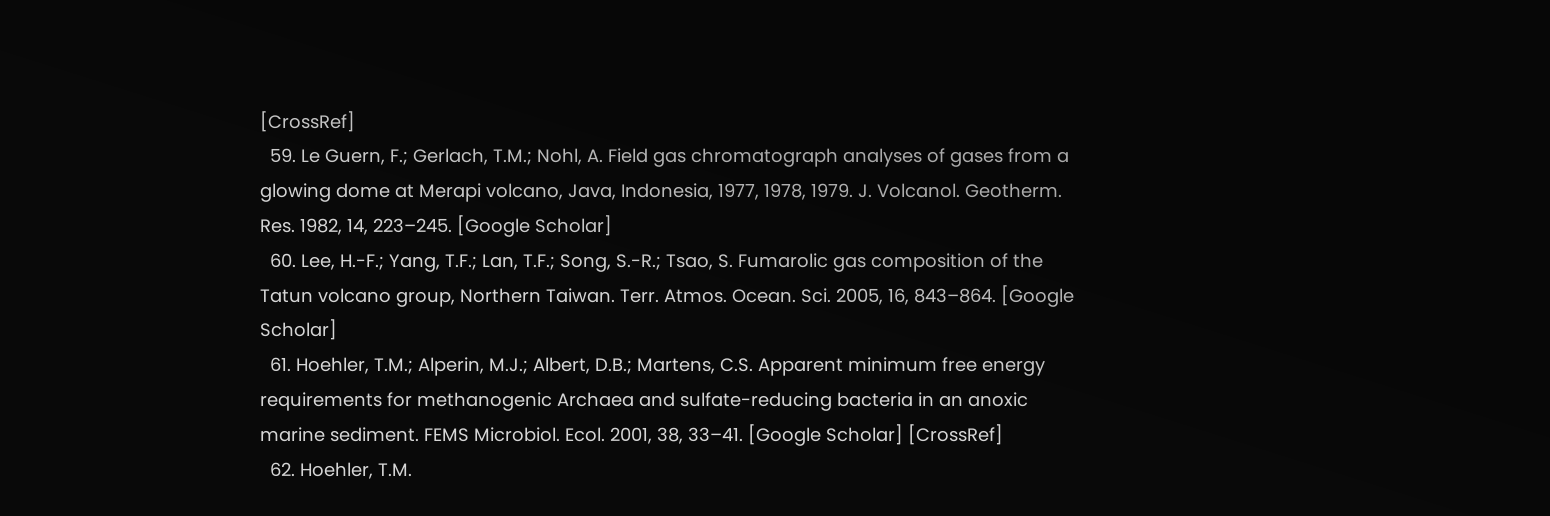[CrossRef]
  59. Le Guern, F.; Gerlach, T.M.; Nohl, A. Field gas chromatograph analyses of gases from a glowing dome at Merapi volcano, Java, Indonesia, 1977, 1978, 1979. J. Volcanol. Geotherm. Res. 1982, 14, 223–245. [Google Scholar]
  60. Lee, H.-F.; Yang, T.F.; Lan, T.F.; Song, S.-R.; Tsao, S. Fumarolic gas composition of the Tatun volcano group, Northern Taiwan. Terr. Atmos. Ocean. Sci. 2005, 16, 843–864. [Google Scholar]
  61. Hoehler, T.M.; Alperin, M.J.; Albert, D.B.; Martens, C.S. Apparent minimum free energy requirements for methanogenic Archaea and sulfate-reducing bacteria in an anoxic marine sediment. FEMS Microbiol. Ecol. 2001, 38, 33–41. [Google Scholar] [CrossRef]
  62. Hoehler, T.M.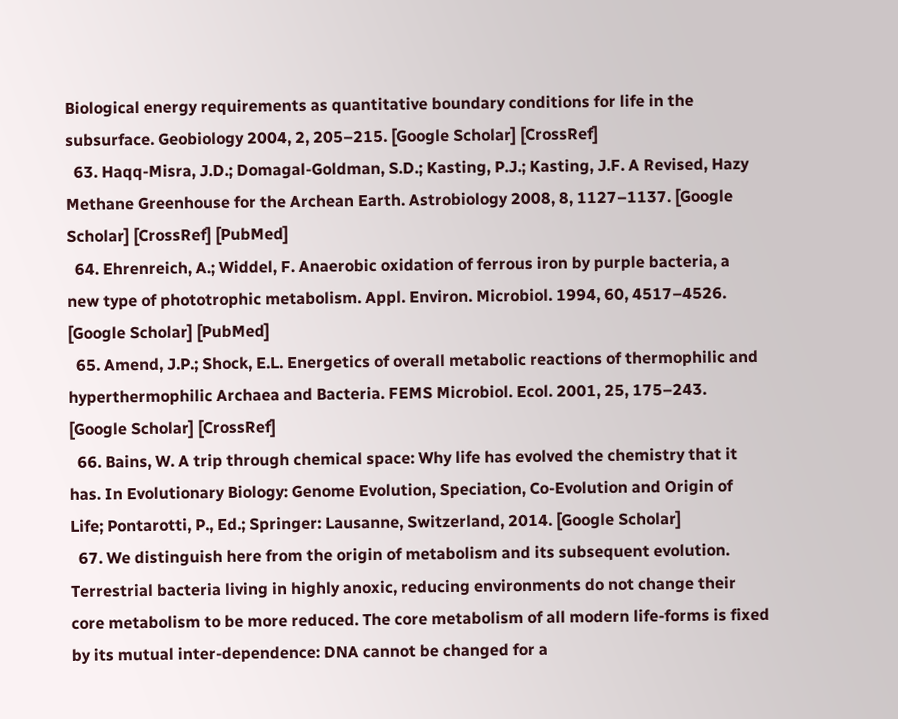Biological energy requirements as quantitative boundary conditions for life in the subsurface. Geobiology 2004, 2, 205–215. [Google Scholar] [CrossRef]
  63. Haqq-Misra, J.D.; Domagal-Goldman, S.D.; Kasting, P.J.; Kasting, J.F. A Revised, Hazy Methane Greenhouse for the Archean Earth. Astrobiology 2008, 8, 1127–1137. [Google Scholar] [CrossRef] [PubMed]
  64. Ehrenreich, A.; Widdel, F. Anaerobic oxidation of ferrous iron by purple bacteria, a new type of phototrophic metabolism. Appl. Environ. Microbiol. 1994, 60, 4517–4526. [Google Scholar] [PubMed]
  65. Amend, J.P.; Shock, E.L. Energetics of overall metabolic reactions of thermophilic and hyperthermophilic Archaea and Bacteria. FEMS Microbiol. Ecol. 2001, 25, 175–243. [Google Scholar] [CrossRef]
  66. Bains, W. A trip through chemical space: Why life has evolved the chemistry that it has. In Evolutionary Biology: Genome Evolution, Speciation, Co-Evolution and Origin of Life; Pontarotti, P., Ed.; Springer: Lausanne, Switzerland, 2014. [Google Scholar]
  67. We distinguish here from the origin of metabolism and its subsequent evolution. Terrestrial bacteria living in highly anoxic, reducing environments do not change their core metabolism to be more reduced. The core metabolism of all modern life-forms is fixed by its mutual inter-dependence: DNA cannot be changed for a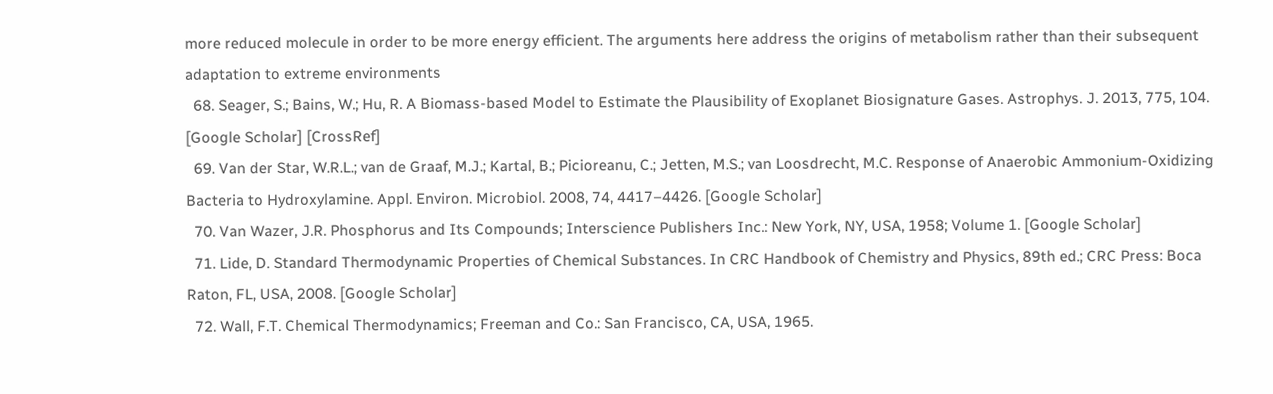more reduced molecule in order to be more energy efficient. The arguments here address the origins of metabolism rather than their subsequent adaptation to extreme environments
  68. Seager, S.; Bains, W.; Hu, R. A Biomass-based Model to Estimate the Plausibility of Exoplanet Biosignature Gases. Astrophys. J. 2013, 775, 104. [Google Scholar] [CrossRef]
  69. Van der Star, W.R.L.; van de Graaf, M.J.; Kartal, B.; Picioreanu, C.; Jetten, M.S.; van Loosdrecht, M.C. Response of Anaerobic Ammonium-Oxidizing Bacteria to Hydroxylamine. Appl. Environ. Microbiol. 2008, 74, 4417–4426. [Google Scholar]
  70. Van Wazer, J.R. Phosphorus and Its Compounds; Interscience Publishers Inc.: New York, NY, USA, 1958; Volume 1. [Google Scholar]
  71. Lide, D. Standard Thermodynamic Properties of Chemical Substances. In CRC Handbook of Chemistry and Physics, 89th ed.; CRC Press: Boca Raton, FL, USA, 2008. [Google Scholar]
  72. Wall, F.T. Chemical Thermodynamics; Freeman and Co.: San Francisco, CA, USA, 1965.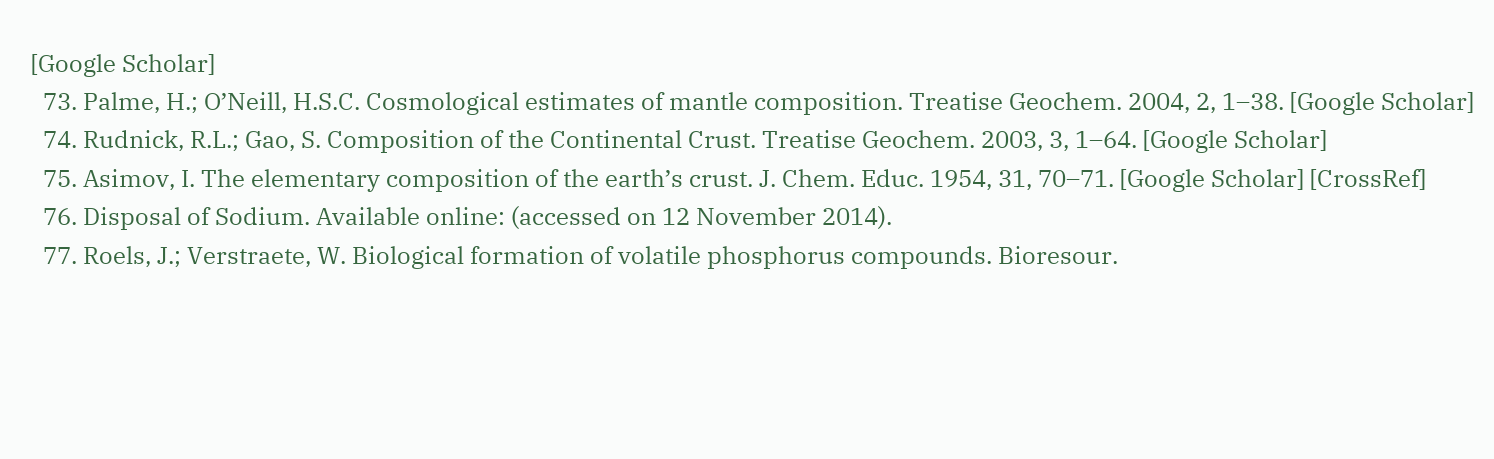[Google Scholar]
  73. Palme, H.; O’Neill, H.S.C. Cosmological estimates of mantle composition. Treatise Geochem. 2004, 2, 1–38. [Google Scholar]
  74. Rudnick, R.L.; Gao, S. Composition of the Continental Crust. Treatise Geochem. 2003, 3, 1–64. [Google Scholar]
  75. Asimov, I. The elementary composition of the earth’s crust. J. Chem. Educ. 1954, 31, 70–71. [Google Scholar] [CrossRef]
  76. Disposal of Sodium. Available online: (accessed on 12 November 2014).
  77. Roels, J.; Verstraete, W. Biological formation of volatile phosphorus compounds. Bioresour.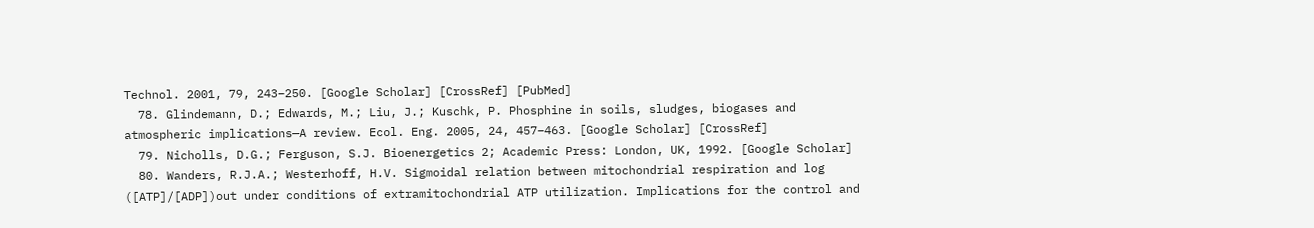Technol. 2001, 79, 243–250. [Google Scholar] [CrossRef] [PubMed]
  78. Glindemann, D.; Edwards, M.; Liu, J.; Kuschk, P. Phosphine in soils, sludges, biogases and atmospheric implications—A review. Ecol. Eng. 2005, 24, 457–463. [Google Scholar] [CrossRef]
  79. Nicholls, D.G.; Ferguson, S.J. Bioenergetics 2; Academic Press: London, UK, 1992. [Google Scholar]
  80. Wanders, R.J.A.; Westerhoff, H.V. Sigmoidal relation between mitochondrial respiration and log ([ATP]/[ADP])out under conditions of extramitochondrial ATP utilization. Implications for the control and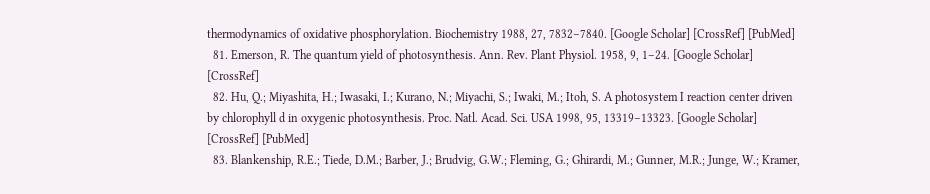thermodynamics of oxidative phosphorylation. Biochemistry 1988, 27, 7832–7840. [Google Scholar] [CrossRef] [PubMed]
  81. Emerson, R. The quantum yield of photosynthesis. Ann. Rev. Plant Physiol. 1958, 9, 1–24. [Google Scholar] [CrossRef]
  82. Hu, Q.; Miyashita, H.; Iwasaki, I.; Kurano, N.; Miyachi, S.; Iwaki, M.; Itoh, S. A photosystem I reaction center driven by chlorophyll d in oxygenic photosynthesis. Proc. Natl. Acad. Sci. USA 1998, 95, 13319–13323. [Google Scholar] [CrossRef] [PubMed]
  83. Blankenship, R.E.; Tiede, D.M.; Barber, J.; Brudvig, G.W.; Fleming, G.; Ghirardi, M.; Gunner, M.R.; Junge, W.; Kramer,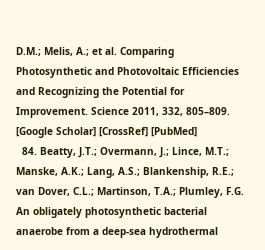D.M.; Melis, A.; et al. Comparing Photosynthetic and Photovoltaic Efficiencies and Recognizing the Potential for Improvement. Science 2011, 332, 805–809. [Google Scholar] [CrossRef] [PubMed]
  84. Beatty, J.T.; Overmann, J.; Lince, M.T.; Manske, A.K.; Lang, A.S.; Blankenship, R.E.; van Dover, C.L.; Martinson, T.A.; Plumley, F.G. An obligately photosynthetic bacterial anaerobe from a deep-sea hydrothermal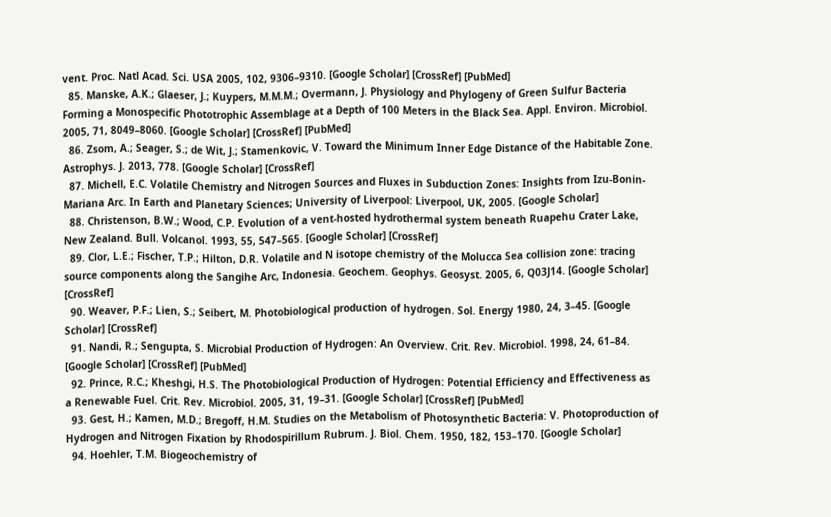vent. Proc. Natl Acad. Sci. USA 2005, 102, 9306–9310. [Google Scholar] [CrossRef] [PubMed]
  85. Manske, A.K.; Glaeser, J.; Kuypers, M.M.M.; Overmann, J. Physiology and Phylogeny of Green Sulfur Bacteria Forming a Monospecific Phototrophic Assemblage at a Depth of 100 Meters in the Black Sea. Appl. Environ. Microbiol. 2005, 71, 8049–8060. [Google Scholar] [CrossRef] [PubMed]
  86. Zsom, A.; Seager, S.; de Wit, J.; Stamenkovic, V. Toward the Minimum Inner Edge Distance of the Habitable Zone. Astrophys. J. 2013, 778. [Google Scholar] [CrossRef]
  87. Michell, E.C. Volatile Chemistry and Nitrogen Sources and Fluxes in Subduction Zones: Insights from Izu-Bonin-Mariana Arc. In Earth and Planetary Sciences; University of Liverpool: Liverpool, UK, 2005. [Google Scholar]
  88. Christenson, B.W.; Wood, C.P. Evolution of a vent-hosted hydrothermal system beneath Ruapehu Crater Lake, New Zealand. Bull. Volcanol. 1993, 55, 547–565. [Google Scholar] [CrossRef]
  89. Clor, L.E.; Fischer, T.P.; Hilton, D.R. Volatile and N isotope chemistry of the Molucca Sea collision zone: tracing source components along the Sangihe Arc, Indonesia. Geochem. Geophys. Geosyst. 2005, 6, Q03J14. [Google Scholar] [CrossRef]
  90. Weaver, P.F.; Lien, S.; Seibert, M. Photobiological production of hydrogen. Sol. Energy 1980, 24, 3–45. [Google Scholar] [CrossRef]
  91. Nandi, R.; Sengupta, S. Microbial Production of Hydrogen: An Overview. Crit. Rev. Microbiol. 1998, 24, 61–84. [Google Scholar] [CrossRef] [PubMed]
  92. Prince, R.C.; Kheshgi, H.S. The Photobiological Production of Hydrogen: Potential Efficiency and Effectiveness as a Renewable Fuel. Crit. Rev. Microbiol. 2005, 31, 19–31. [Google Scholar] [CrossRef] [PubMed]
  93. Gest, H.; Kamen, M.D.; Bregoff, H.M. Studies on the Metabolism of Photosynthetic Bacteria: V. Photoproduction of Hydrogen and Nitrogen Fixation by Rhodospirillum Rubrum. J. Biol. Chem. 1950, 182, 153–170. [Google Scholar]
  94. Hoehler, T.M. Biogeochemistry of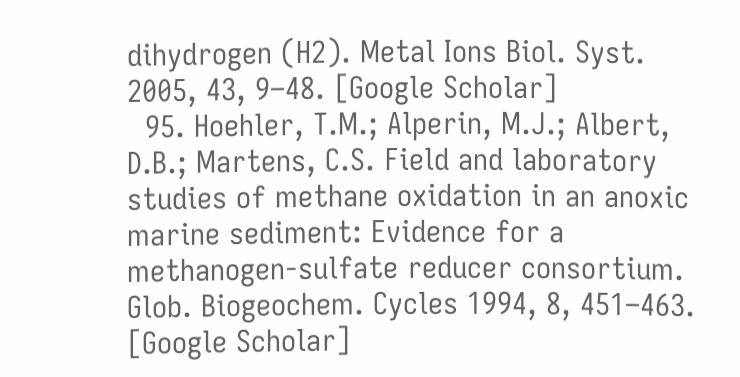dihydrogen (H2). Metal Ions Biol. Syst. 2005, 43, 9–48. [Google Scholar]
  95. Hoehler, T.M.; Alperin, M.J.; Albert, D.B.; Martens, C.S. Field and laboratory studies of methane oxidation in an anoxic marine sediment: Evidence for a methanogen-sulfate reducer consortium. Glob. Biogeochem. Cycles 1994, 8, 451–463. [Google Scholar]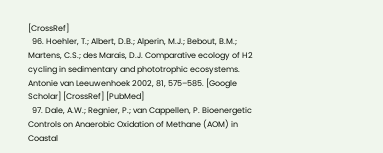[CrossRef]
  96. Hoehler, T.; Albert, D.B.; Alperin, M.J.; Bebout, B.M.; Martens, C.S.; des Marais, D.J. Comparative ecology of H2 cycling in sedimentary and phototrophic ecosystems. Antonie van Leeuwenhoek 2002, 81, 575–585. [Google Scholar] [CrossRef] [PubMed]
  97. Dale, A.W.; Regnier, P.; van Cappellen, P. Bioenergetic Controls on Anaerobic Oxidation of Methane (AOM) in Coastal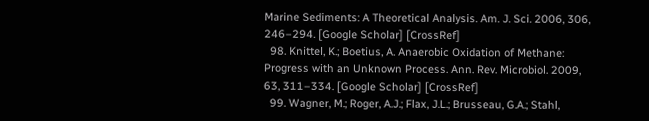Marine Sediments: A Theoretical Analysis. Am. J. Sci. 2006, 306, 246–294. [Google Scholar] [CrossRef]
  98. Knittel, K.; Boetius, A. Anaerobic Oxidation of Methane: Progress with an Unknown Process. Ann. Rev. Microbiol. 2009, 63, 311–334. [Google Scholar] [CrossRef]
  99. Wagner, M.; Roger, A.J.; Flax, J.L.; Brusseau, G.A.; Stahl,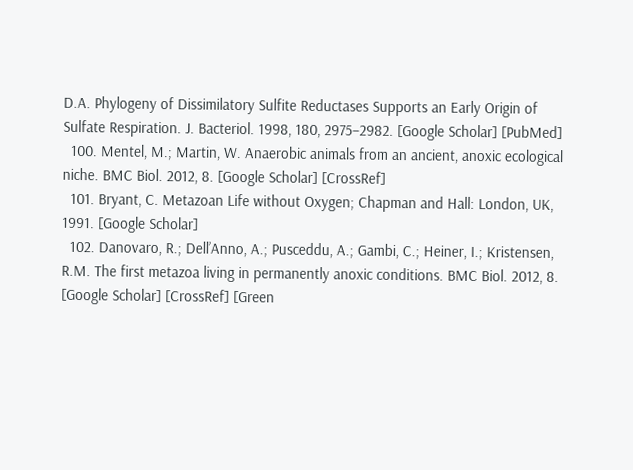D.A. Phylogeny of Dissimilatory Sulfite Reductases Supports an Early Origin of Sulfate Respiration. J. Bacteriol. 1998, 180, 2975–2982. [Google Scholar] [PubMed]
  100. Mentel, M.; Martin, W. Anaerobic animals from an ancient, anoxic ecological niche. BMC Biol. 2012, 8. [Google Scholar] [CrossRef]
  101. Bryant, C. Metazoan Life without Oxygen; Chapman and Hall: London, UK, 1991. [Google Scholar]
  102. Danovaro, R.; Dell’Anno, A.; Pusceddu, A.; Gambi, C.; Heiner, I.; Kristensen, R.M. The first metazoa living in permanently anoxic conditions. BMC Biol. 2012, 8. [Google Scholar] [CrossRef] [Green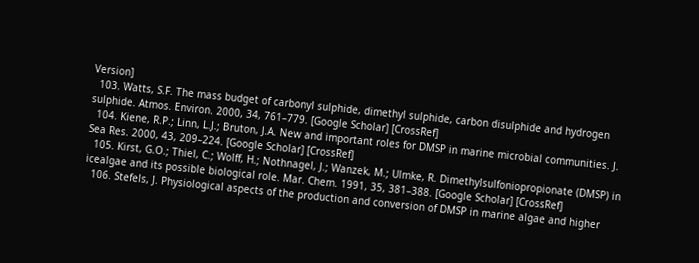Version]
  103. Watts, S.F. The mass budget of carbonyl sulphide, dimethyl sulphide, carbon disulphide and hydrogen sulphide. Atmos. Environ. 2000, 34, 761–779. [Google Scholar] [CrossRef]
  104. Kiene, R.P.; Linn, L.J.; Bruton, J.A. New and important roles for DMSP in marine microbial communities. J. Sea Res. 2000, 43, 209–224. [Google Scholar] [CrossRef]
  105. Kirst, G.O.; Thiel, C.; Wolff, H.; Nothnagel, J.; Wanzek, M.; Ulmke, R. Dimethylsulfoniopropionate (DMSP) in icealgae and its possible biological role. Mar. Chem. 1991, 35, 381–388. [Google Scholar] [CrossRef]
  106. Stefels, J. Physiological aspects of the production and conversion of DMSP in marine algae and higher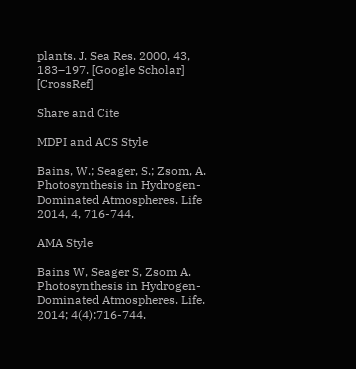plants. J. Sea Res. 2000, 43, 183–197. [Google Scholar] [CrossRef]

Share and Cite

MDPI and ACS Style

Bains, W.; Seager, S.; Zsom, A. Photosynthesis in Hydrogen-Dominated Atmospheres. Life 2014, 4, 716-744.

AMA Style

Bains W, Seager S, Zsom A. Photosynthesis in Hydrogen-Dominated Atmospheres. Life. 2014; 4(4):716-744.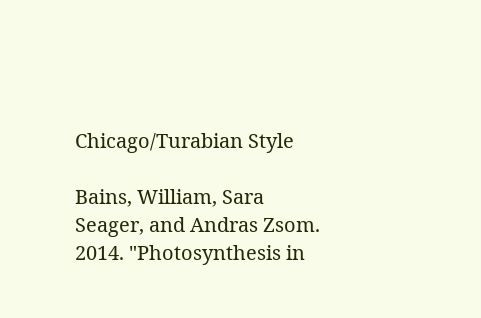Chicago/Turabian Style

Bains, William, Sara Seager, and Andras Zsom. 2014. "Photosynthesis in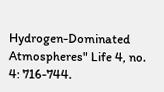Hydrogen-Dominated Atmospheres" Life 4, no. 4: 716-744.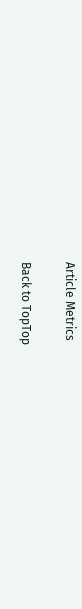Article Metrics

Back to TopTop